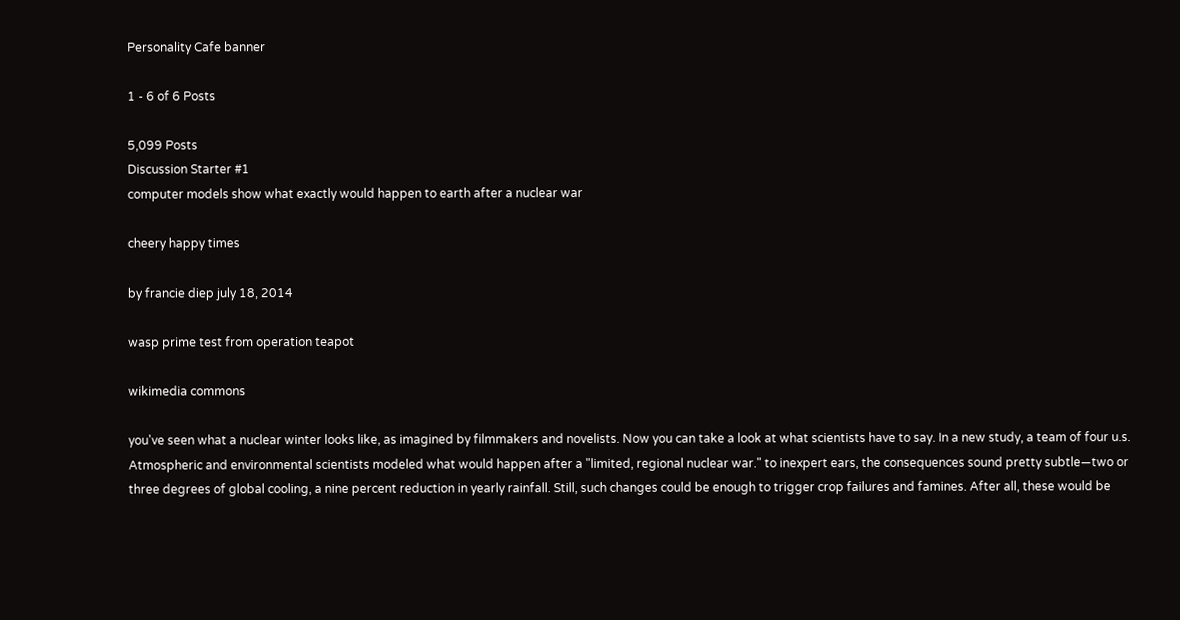Personality Cafe banner

1 - 6 of 6 Posts

5,099 Posts
Discussion Starter #1
computer models show what exactly would happen to earth after a nuclear war

cheery happy times

by francie diep july 18, 2014

wasp prime test from operation teapot

wikimedia commons

you've seen what a nuclear winter looks like, as imagined by filmmakers and novelists. Now you can take a look at what scientists have to say. In a new study, a team of four u.s. Atmospheric and environmental scientists modeled what would happen after a "limited, regional nuclear war." to inexpert ears, the consequences sound pretty subtle—two or three degrees of global cooling, a nine percent reduction in yearly rainfall. Still, such changes could be enough to trigger crop failures and famines. After all, these would be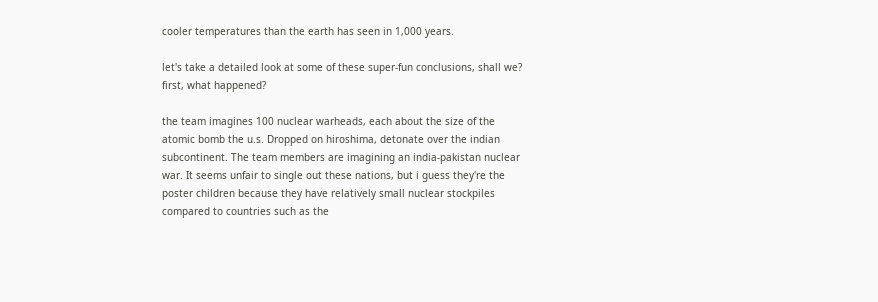cooler temperatures than the earth has seen in 1,000 years.

let's take a detailed look at some of these super-fun conclusions, shall we?
first, what happened?

the team imagines 100 nuclear warheads, each about the size of the atomic bomb the u.s. Dropped on hiroshima, detonate over the indian subcontinent. The team members are imagining an india-pakistan nuclear war. It seems unfair to single out these nations, but i guess they're the poster children because they have relatively small nuclear stockpiles compared to countries such as the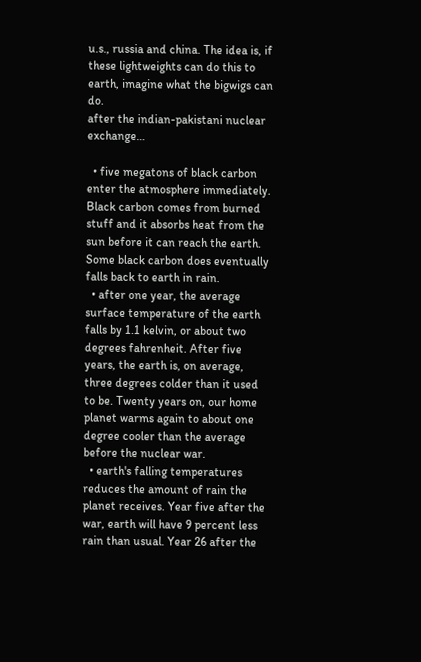u.s., russia and china. The idea is, if these lightweights can do this to earth, imagine what the bigwigs can do.
after the indian-pakistani nuclear exchange…

  • five megatons of black carbon enter the atmosphere immediately. Black carbon comes from burned stuff and it absorbs heat from the sun before it can reach the earth. Some black carbon does eventually falls back to earth in rain.
  • after one year, the average surface temperature of the earth falls by 1.1 kelvin, or about two degrees fahrenheit. After five years, the earth is, on average, three degrees colder than it used to be. Twenty years on, our home planet warms again to about one degree cooler than the average before the nuclear war.
  • earth's falling temperatures reduces the amount of rain the planet receives. Year five after the war, earth will have 9 percent less rain than usual. Year 26 after the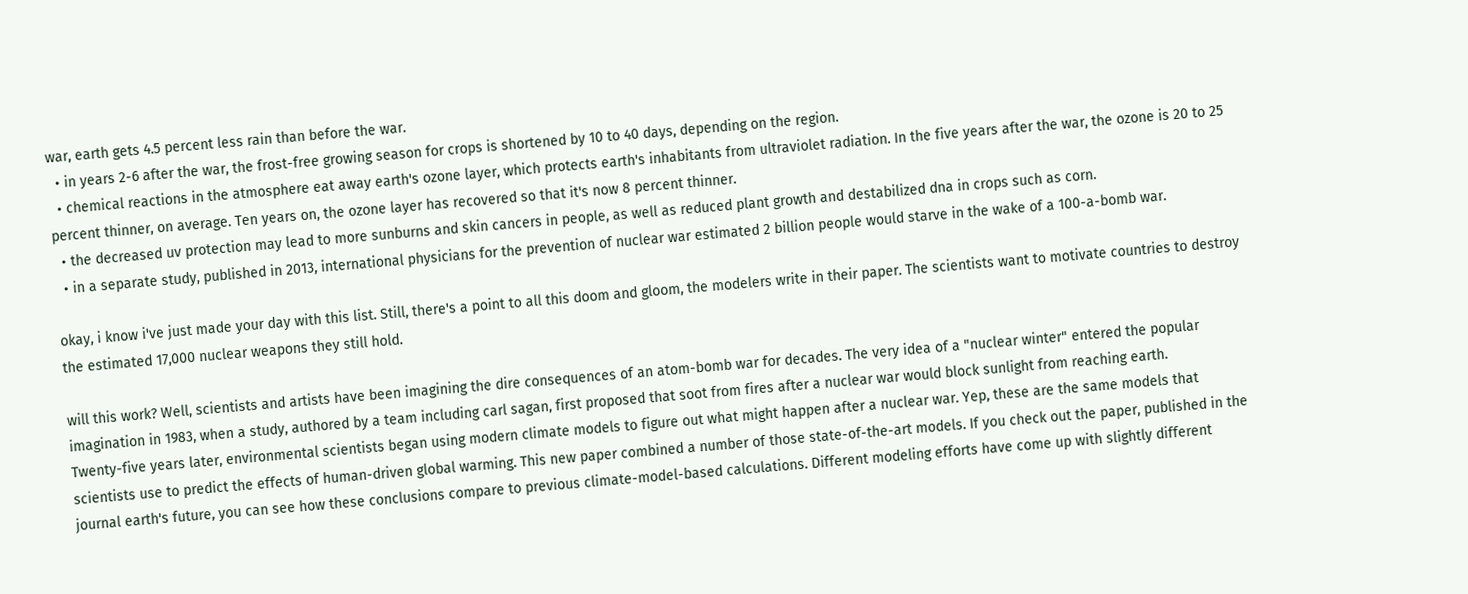war, earth gets 4.5 percent less rain than before the war.
  • in years 2-6 after the war, the frost-free growing season for crops is shortened by 10 to 40 days, depending on the region.
  • chemical reactions in the atmosphere eat away earth's ozone layer, which protects earth's inhabitants from ultraviolet radiation. In the five years after the war, the ozone is 20 to 25 percent thinner, on average. Ten years on, the ozone layer has recovered so that it's now 8 percent thinner.
  • the decreased uv protection may lead to more sunburns and skin cancers in people, as well as reduced plant growth and destabilized dna in crops such as corn.
  • in a separate study, published in 2013, international physicians for the prevention of nuclear war estimated 2 billion people would starve in the wake of a 100-a-bomb war.

okay, i know i've just made your day with this list. Still, there's a point to all this doom and gloom, the modelers write in their paper. The scientists want to motivate countries to destroy the estimated 17,000 nuclear weapons they still hold.

will this work? Well, scientists and artists have been imagining the dire consequences of an atom-bomb war for decades. The very idea of a "nuclear winter" entered the popular imagination in 1983, when a study, authored by a team including carl sagan, first proposed that soot from fires after a nuclear war would block sunlight from reaching earth.
Twenty-five years later, environmental scientists began using modern climate models to figure out what might happen after a nuclear war. Yep, these are the same models that scientists use to predict the effects of human-driven global warming. This new paper combined a number of those state-of-the-art models. If you check out the paper, published in the journal earth's future, you can see how these conclusions compare to previous climate-model-based calculations. Different modeling efforts have come up with slightly different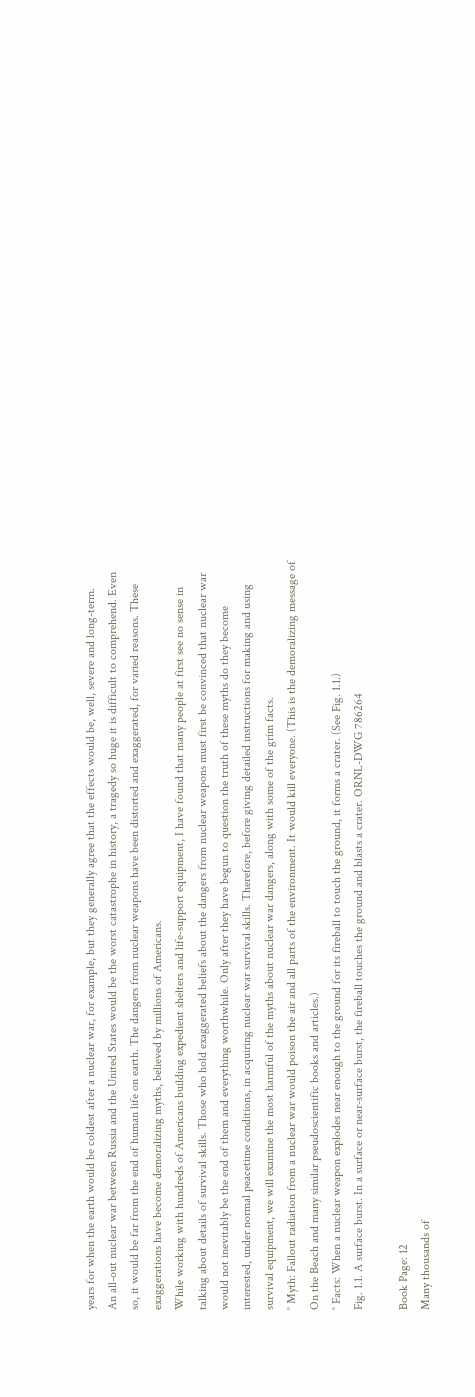years for when the earth would be coldest after a nuclear war, for example, but they generally agree that the effects would be, well, severe and long-term.
An all-out nuclear war between Russia and the United States would be the worst catastrophe in history, a tragedy so huge it is difficult to comprehend. Even so, it would be far from the end of human life on earth. The dangers from nuclear weapons have been distorted and exaggerated, for varied reasons. These exaggerations have become demoralizing myths, believed by millions of Americans.
While working with hundreds of Americans building expedient shelters and life-support equipment, I have found that many people at first see no sense in talking about details of survival skills. Those who hold exaggerated beliefs about the dangers from nuclear weapons must first be convinced that nuclear war would not inevitably be the end of them and everything worthwhile. Only after they have begun to question the truth of these myths do they become interested, under normal peacetime conditions, in acquiring nuclear war survival skills. Therefore, before giving detailed instructions for making and using survival equipment, we will examine the most harmful of the myths about nuclear war dangers, along with some of the grim facts.
° Myth: Fallout radiation from a nuclear war would poison the air and all parts of the environment. It would kill everyone. (This is the demoralizing message of On the Beach and many similar pseudoscientific books and articles.)
° Facts: When a nuclear weapon explodes near enough to the ground for its fireball to touch the ground, it forms a crater. (See Fig. 1.1.)
Fig. 1.1. A surface burst. In a surface or near-surface burst, the fireball touches the ground and blasts a crater. ORNL-DWG 786264

Book Page: 12
Many thousands of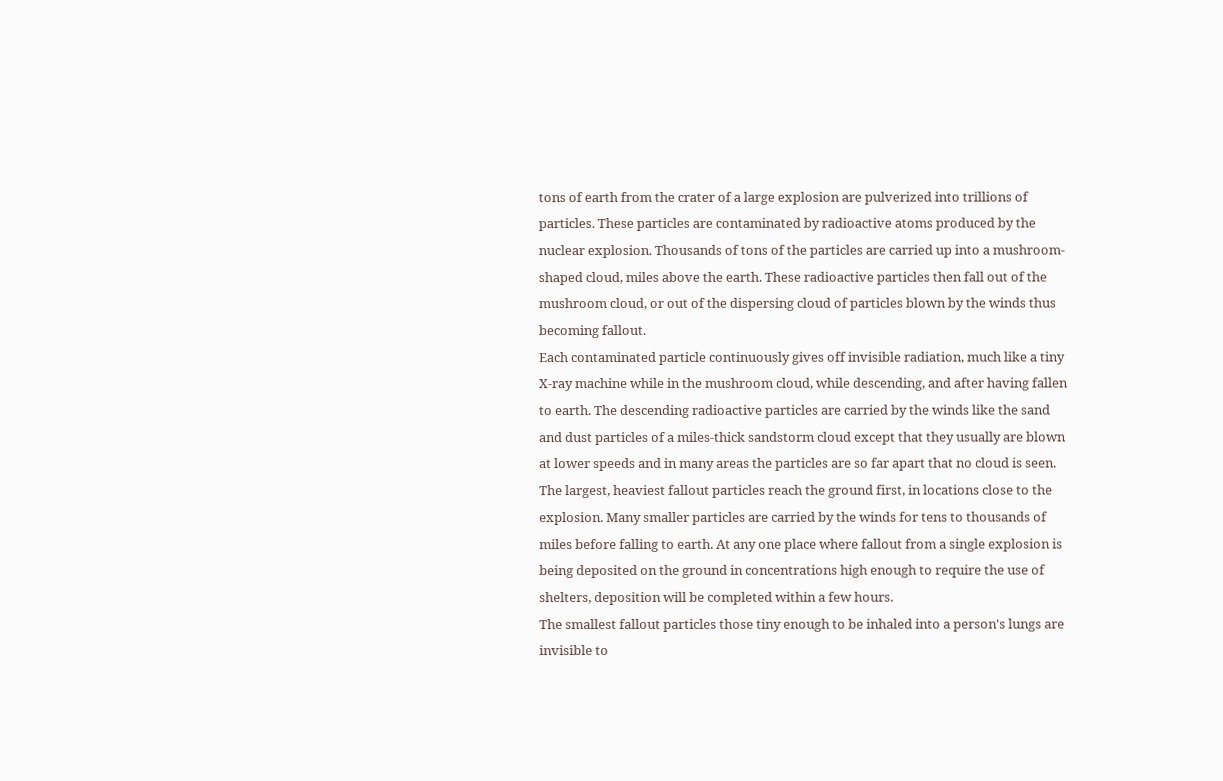tons of earth from the crater of a large explosion are pulverized into trillions of particles. These particles are contaminated by radioactive atoms produced by the nuclear explosion. Thousands of tons of the particles are carried up into a mushroom-shaped cloud, miles above the earth. These radioactive particles then fall out of the mushroom cloud, or out of the dispersing cloud of particles blown by the winds thus becoming fallout.
Each contaminated particle continuously gives off invisible radiation, much like a tiny X-ray machine while in the mushroom cloud, while descending, and after having fallen to earth. The descending radioactive particles are carried by the winds like the sand and dust particles of a miles-thick sandstorm cloud except that they usually are blown at lower speeds and in many areas the particles are so far apart that no cloud is seen. The largest, heaviest fallout particles reach the ground first, in locations close to the explosion. Many smaller particles are carried by the winds for tens to thousands of miles before falling to earth. At any one place where fallout from a single explosion is being deposited on the ground in concentrations high enough to require the use of shelters, deposition will be completed within a few hours.
The smallest fallout particles those tiny enough to be inhaled into a person's lungs are invisible to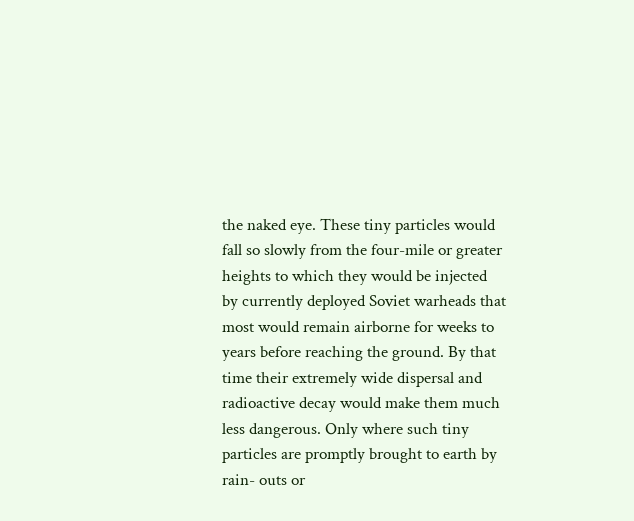the naked eye. These tiny particles would fall so slowly from the four-mile or greater heights to which they would be injected by currently deployed Soviet warheads that most would remain airborne for weeks to years before reaching the ground. By that time their extremely wide dispersal and radioactive decay would make them much less dangerous. Only where such tiny particles are promptly brought to earth by rain- outs or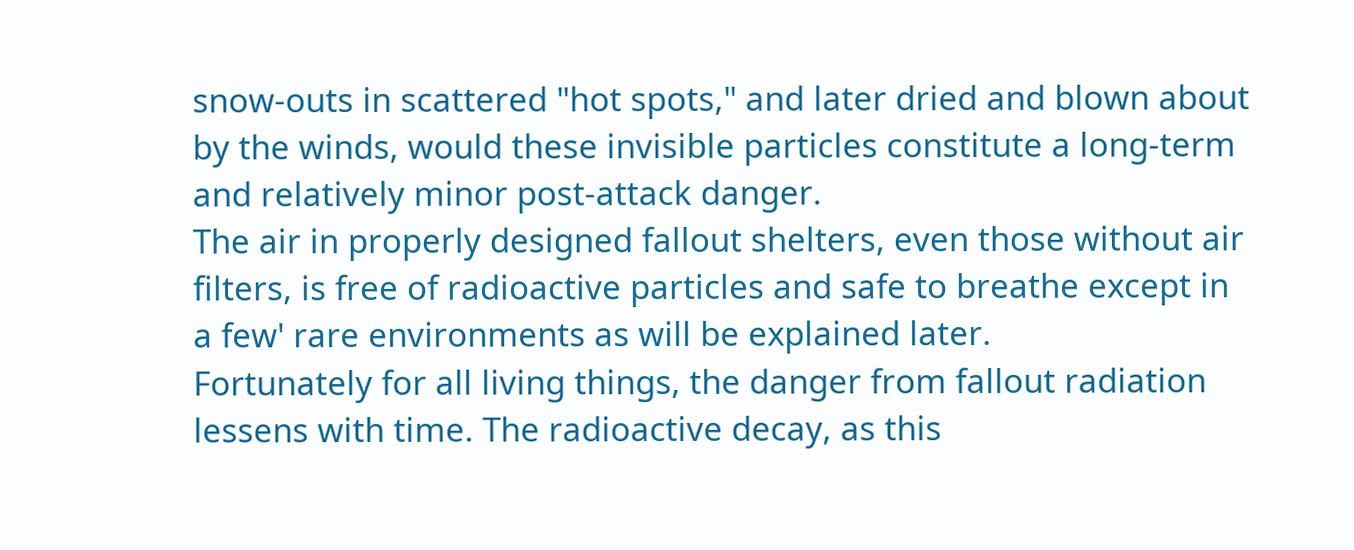snow-outs in scattered "hot spots," and later dried and blown about by the winds, would these invisible particles constitute a long-term and relatively minor post-attack danger.
The air in properly designed fallout shelters, even those without air filters, is free of radioactive particles and safe to breathe except in a few' rare environments as will be explained later.
Fortunately for all living things, the danger from fallout radiation lessens with time. The radioactive decay, as this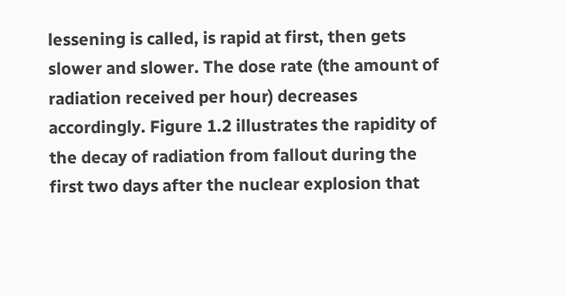lessening is called, is rapid at first, then gets slower and slower. The dose rate (the amount of radiation received per hour) decreases accordingly. Figure 1.2 illustrates the rapidity of the decay of radiation from fallout during the first two days after the nuclear explosion that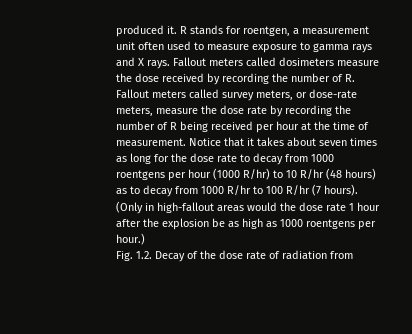produced it. R stands for roentgen, a measurement unit often used to measure exposure to gamma rays and X rays. Fallout meters called dosimeters measure the dose received by recording the number of R. Fallout meters called survey meters, or dose-rate meters, measure the dose rate by recording the number of R being received per hour at the time of measurement. Notice that it takes about seven times as long for the dose rate to decay from 1000 roentgens per hour (1000 R/hr) to 10 R/hr (48 hours) as to decay from 1000 R/hr to 100 R/hr (7 hours). (Only in high-fallout areas would the dose rate 1 hour after the explosion be as high as 1000 roentgens per hour.)
Fig. 1.2. Decay of the dose rate of radiation from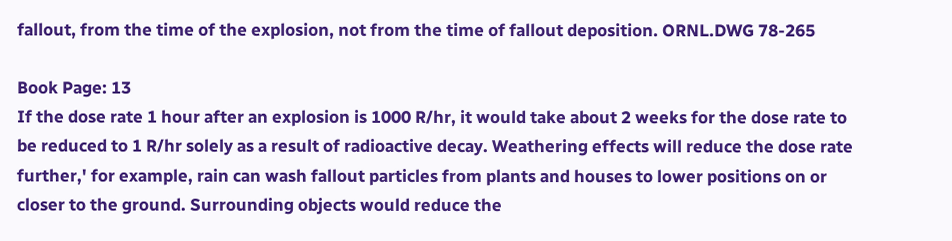fallout, from the time of the explosion, not from the time of fallout deposition. ORNL.DWG 78-265

Book Page: 13
If the dose rate 1 hour after an explosion is 1000 R/hr, it would take about 2 weeks for the dose rate to be reduced to 1 R/hr solely as a result of radioactive decay. Weathering effects will reduce the dose rate further,' for example, rain can wash fallout particles from plants and houses to lower positions on or closer to the ground. Surrounding objects would reduce the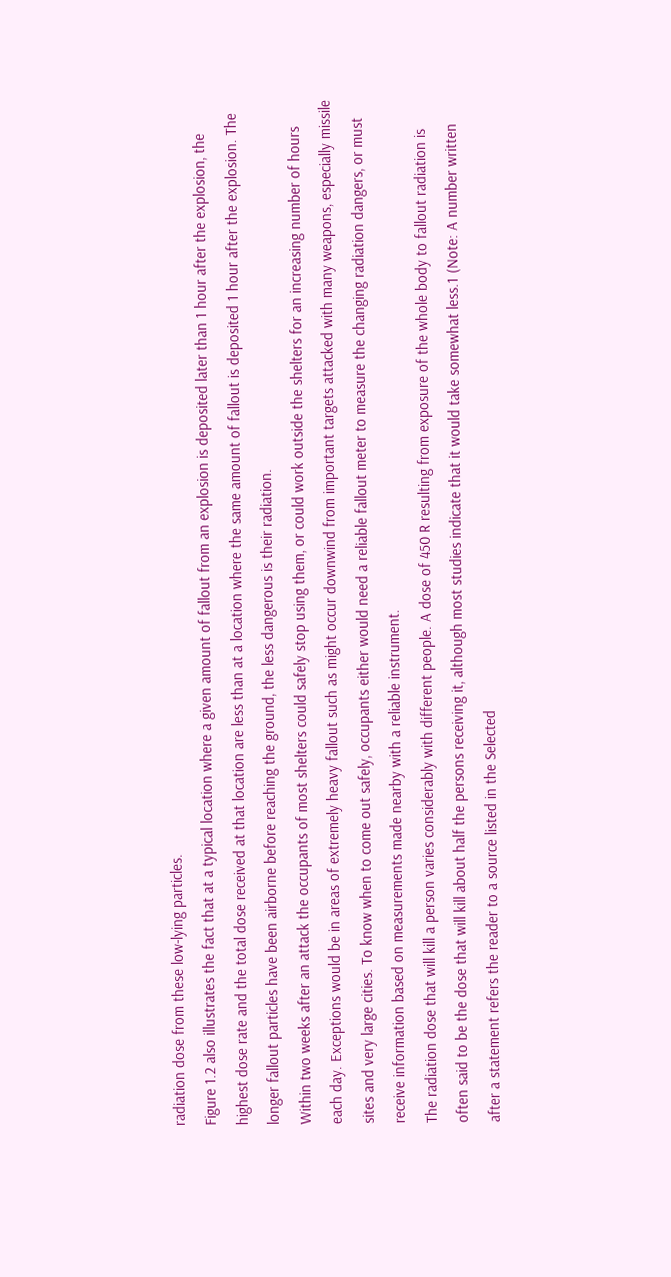radiation dose from these low-lying particles.
Figure 1.2 also illustrates the fact that at a typical location where a given amount of fallout from an explosion is deposited later than 1 hour after the explosion, the highest dose rate and the total dose received at that location are less than at a location where the same amount of fallout is deposited 1 hour after the explosion. The longer fallout particles have been airborne before reaching the ground, the less dangerous is their radiation.
Within two weeks after an attack the occupants of most shelters could safely stop using them, or could work outside the shelters for an increasing number of hours each day. Exceptions would be in areas of extremely heavy fallout such as might occur downwind from important targets attacked with many weapons, especially missile sites and very large cities. To know when to come out safely, occupants either would need a reliable fallout meter to measure the changing radiation dangers, or must receive information based on measurements made nearby with a reliable instrument.
The radiation dose that will kill a person varies considerably with different people. A dose of 450 R resulting from exposure of the whole body to fallout radiation is often said to be the dose that will kill about half the persons receiving it, although most studies indicate that it would take somewhat less.1 (Note: A number written after a statement refers the reader to a source listed in the Selected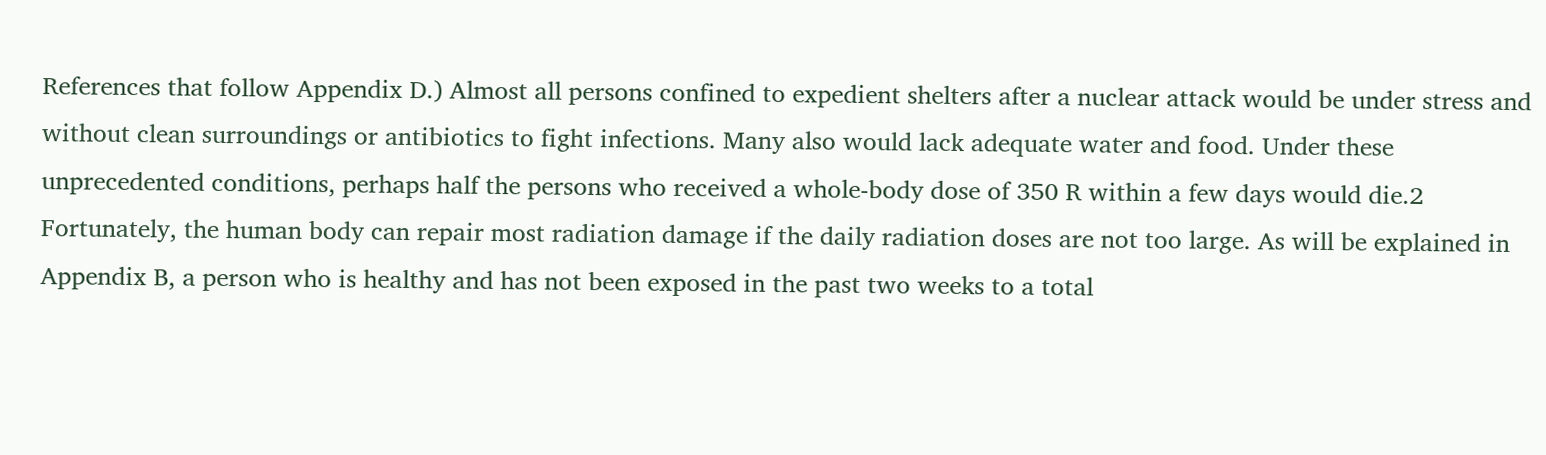References that follow Appendix D.) Almost all persons confined to expedient shelters after a nuclear attack would be under stress and without clean surroundings or antibiotics to fight infections. Many also would lack adequate water and food. Under these unprecedented conditions, perhaps half the persons who received a whole-body dose of 350 R within a few days would die.2
Fortunately, the human body can repair most radiation damage if the daily radiation doses are not too large. As will be explained in Appendix B, a person who is healthy and has not been exposed in the past two weeks to a total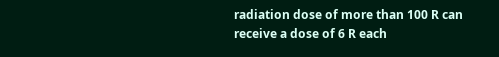radiation dose of more than 100 R can receive a dose of 6 R each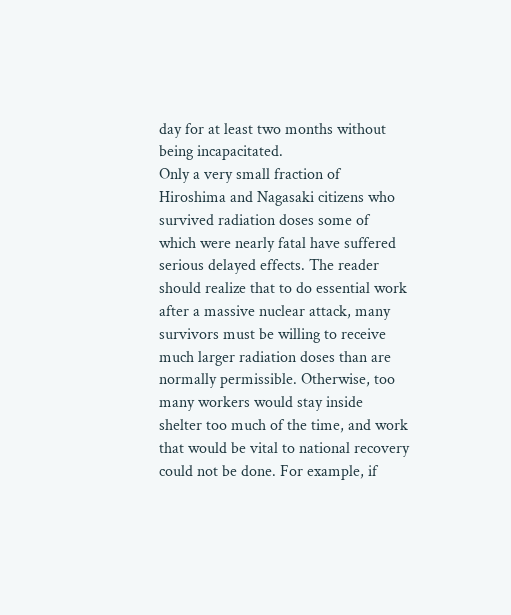day for at least two months without being incapacitated.
Only a very small fraction of Hiroshima and Nagasaki citizens who survived radiation doses some of which were nearly fatal have suffered serious delayed effects. The reader should realize that to do essential work after a massive nuclear attack, many survivors must be willing to receive much larger radiation doses than are normally permissible. Otherwise, too many workers would stay inside shelter too much of the time, and work that would be vital to national recovery could not be done. For example, if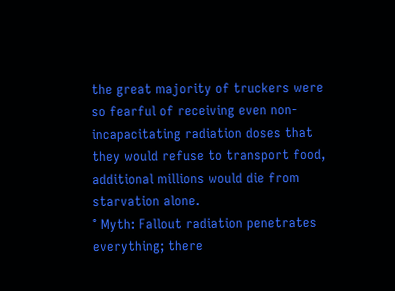the great majority of truckers were so fearful of receiving even non-incapacitating radiation doses that they would refuse to transport food, additional millions would die from starvation alone.
° Myth: Fallout radiation penetrates everything; there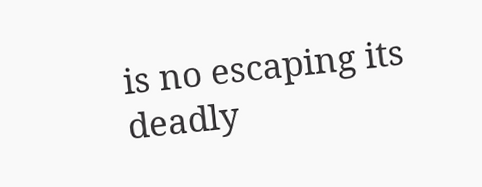is no escaping its deadly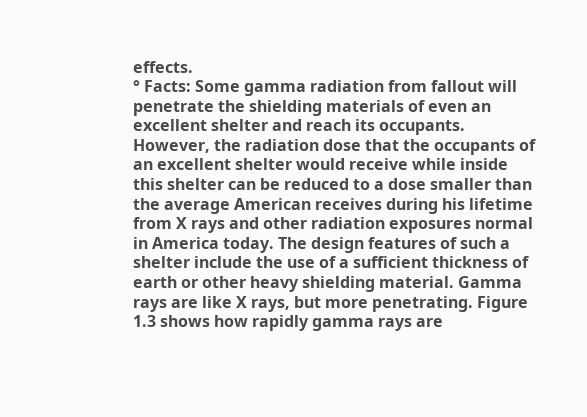effects.
° Facts: Some gamma radiation from fallout will penetrate the shielding materials of even an excellent shelter and reach its occupants. However, the radiation dose that the occupants of an excellent shelter would receive while inside this shelter can be reduced to a dose smaller than the average American receives during his lifetime from X rays and other radiation exposures normal in America today. The design features of such a shelter include the use of a sufficient thickness of earth or other heavy shielding material. Gamma rays are like X rays, but more penetrating. Figure 1.3 shows how rapidly gamma rays are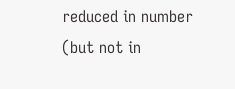reduced in number (but not in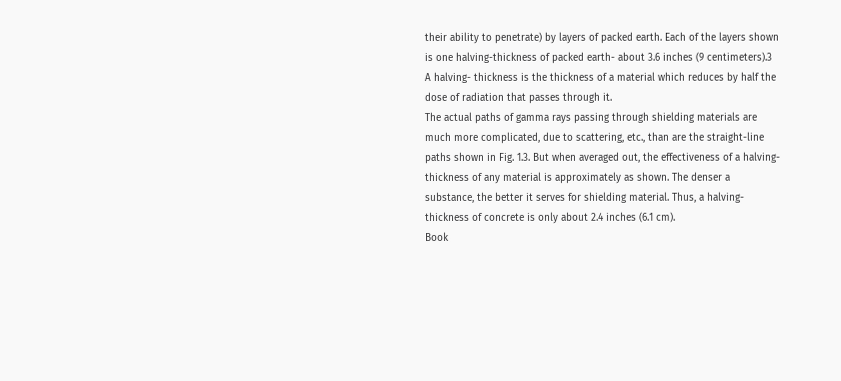their ability to penetrate) by layers of packed earth. Each of the layers shown is one halving-thickness of packed earth- about 3.6 inches (9 centimeters).3 A halving- thickness is the thickness of a material which reduces by half the dose of radiation that passes through it.
The actual paths of gamma rays passing through shielding materials are much more complicated, due to scattering, etc., than are the straight-line paths shown in Fig. 1.3. But when averaged out, the effectiveness of a halving-thickness of any material is approximately as shown. The denser a substance, the better it serves for shielding material. Thus, a halving-thickness of concrete is only about 2.4 inches (6.1 cm).
Book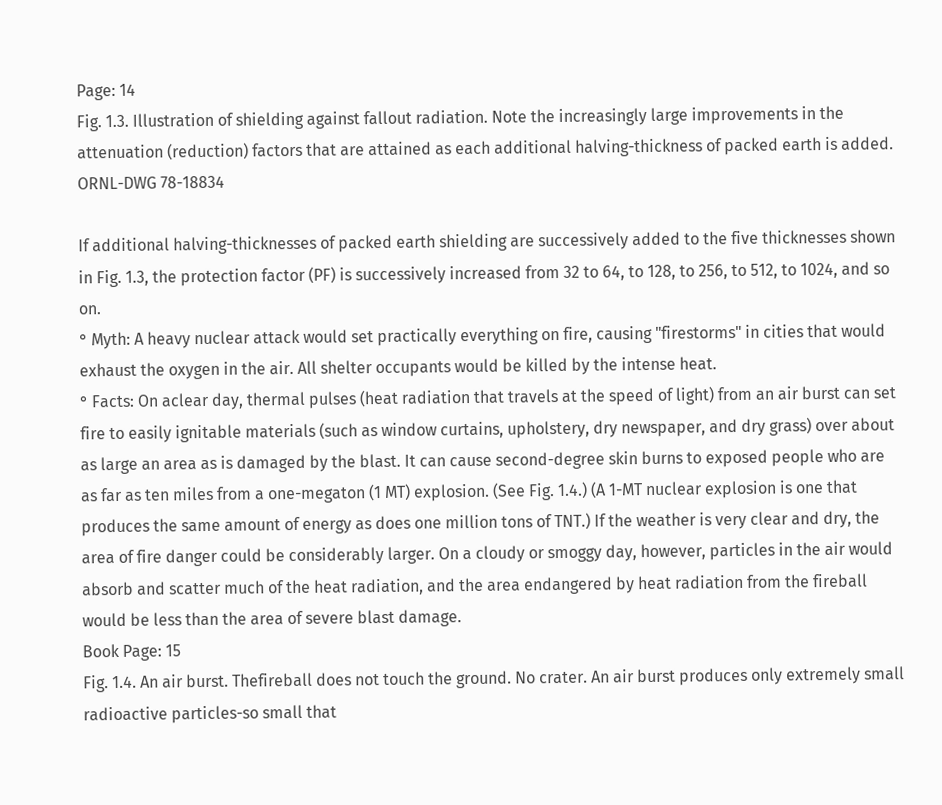Page: 14
Fig. 1.3. Illustration of shielding against fallout radiation. Note the increasingly large improvements in the attenuation (reduction) factors that are attained as each additional halving-thickness of packed earth is added. ORNL-DWG 78-18834

If additional halving-thicknesses of packed earth shielding are successively added to the five thicknesses shown in Fig. 1.3, the protection factor (PF) is successively increased from 32 to 64, to 128, to 256, to 512, to 1024, and so on.
° Myth: A heavy nuclear attack would set practically everything on fire, causing "firestorms" in cities that would exhaust the oxygen in the air. All shelter occupants would be killed by the intense heat.
° Facts: On aclear day, thermal pulses (heat radiation that travels at the speed of light) from an air burst can set fire to easily ignitable materials (such as window curtains, upholstery, dry newspaper, and dry grass) over about as large an area as is damaged by the blast. It can cause second-degree skin burns to exposed people who are as far as ten miles from a one-megaton (1 MT) explosion. (See Fig. 1.4.) (A 1-MT nuclear explosion is one that produces the same amount of energy as does one million tons of TNT.) If the weather is very clear and dry, the area of fire danger could be considerably larger. On a cloudy or smoggy day, however, particles in the air would absorb and scatter much of the heat radiation, and the area endangered by heat radiation from the fireball would be less than the area of severe blast damage.
Book Page: 15
Fig. 1.4. An air burst. Thefireball does not touch the ground. No crater. An air burst produces only extremely small radioactive particles-so small that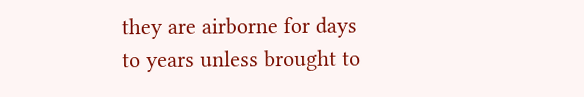they are airborne for days to years unless brought to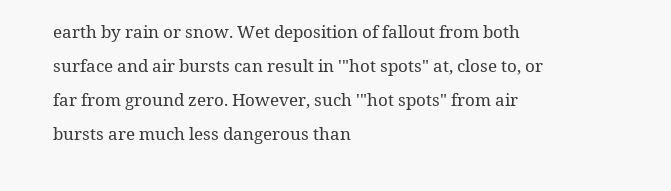earth by rain or snow. Wet deposition of fallout from both surface and air bursts can result in '"hot spots" at, close to, or far from ground zero. However, such '"hot spots" from air bursts are much less dangerous than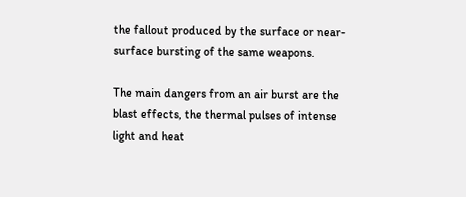the fallout produced by the surface or near-surface bursting of the same weapons.

The main dangers from an air burst are the blast effects, the thermal pulses of intense light and heat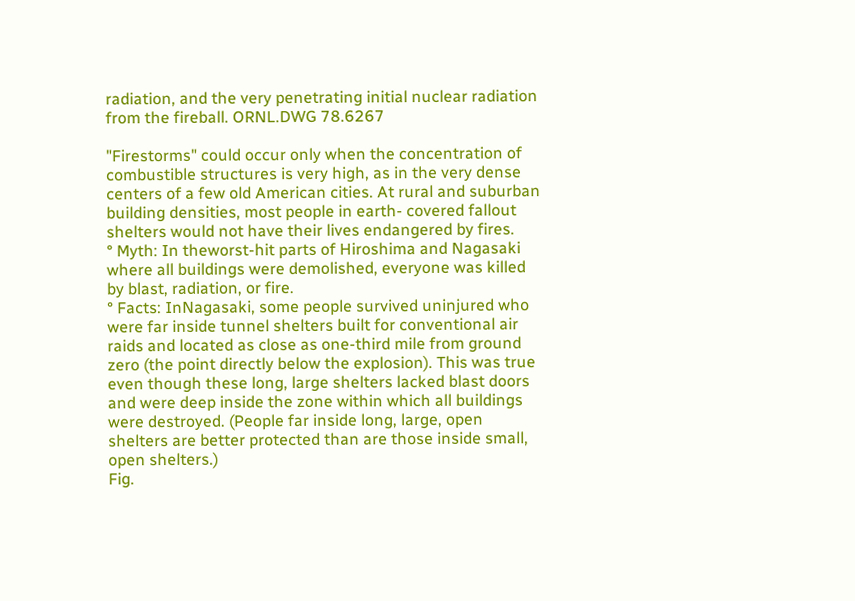radiation, and the very penetrating initial nuclear radiation from the fireball. ORNL.DWG 78.6267

"Firestorms" could occur only when the concentration of combustible structures is very high, as in the very dense centers of a few old American cities. At rural and suburban building densities, most people in earth- covered fallout shelters would not have their lives endangered by fires.
° Myth: In theworst-hit parts of Hiroshima and Nagasaki where all buildings were demolished, everyone was killed by blast, radiation, or fire.
° Facts: InNagasaki, some people survived uninjured who were far inside tunnel shelters built for conventional air raids and located as close as one-third mile from ground zero (the point directly below the explosion). This was true even though these long, large shelters lacked blast doors and were deep inside the zone within which all buildings were destroyed. (People far inside long, large, open shelters are better protected than are those inside small, open shelters.)
Fig.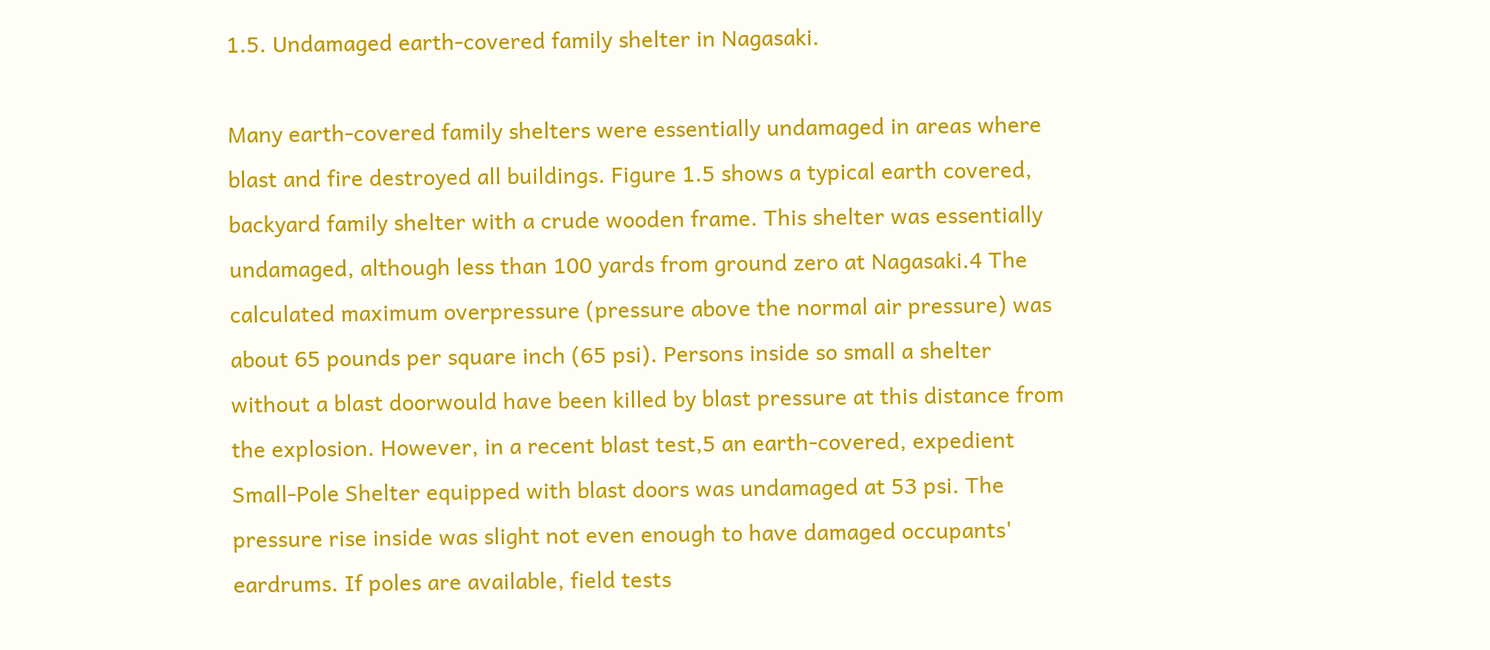1.5. Undamaged earth-covered family shelter in Nagasaki.

Many earth-covered family shelters were essentially undamaged in areas where blast and fire destroyed all buildings. Figure 1.5 shows a typical earth covered, backyard family shelter with a crude wooden frame. This shelter was essentially undamaged, although less than 100 yards from ground zero at Nagasaki.4 The calculated maximum overpressure (pressure above the normal air pressure) was about 65 pounds per square inch (65 psi). Persons inside so small a shelter without a blast doorwould have been killed by blast pressure at this distance from the explosion. However, in a recent blast test,5 an earth-covered, expedient Small-Pole Shelter equipped with blast doors was undamaged at 53 psi. The pressure rise inside was slight not even enough to have damaged occupants' eardrums. If poles are available, field tests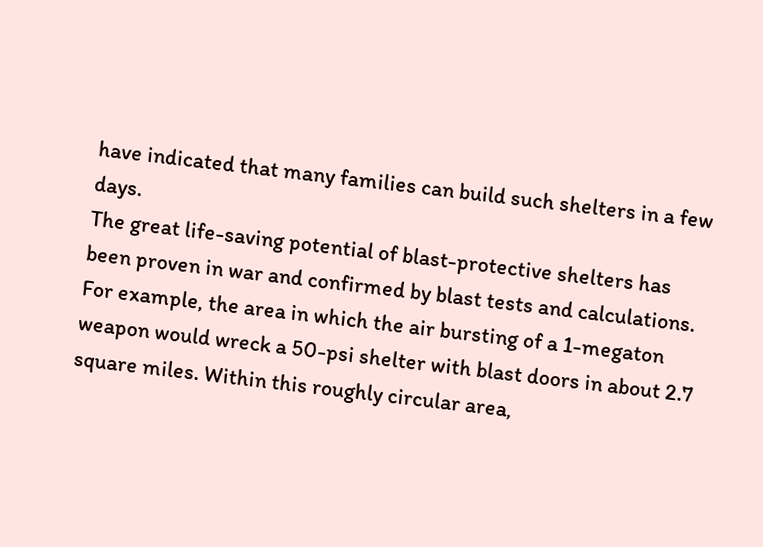have indicated that many families can build such shelters in a few days.
The great life-saving potential of blast-protective shelters has been proven in war and confirmed by blast tests and calculations. For example, the area in which the air bursting of a 1-megaton weapon would wreck a 50-psi shelter with blast doors in about 2.7 square miles. Within this roughly circular area,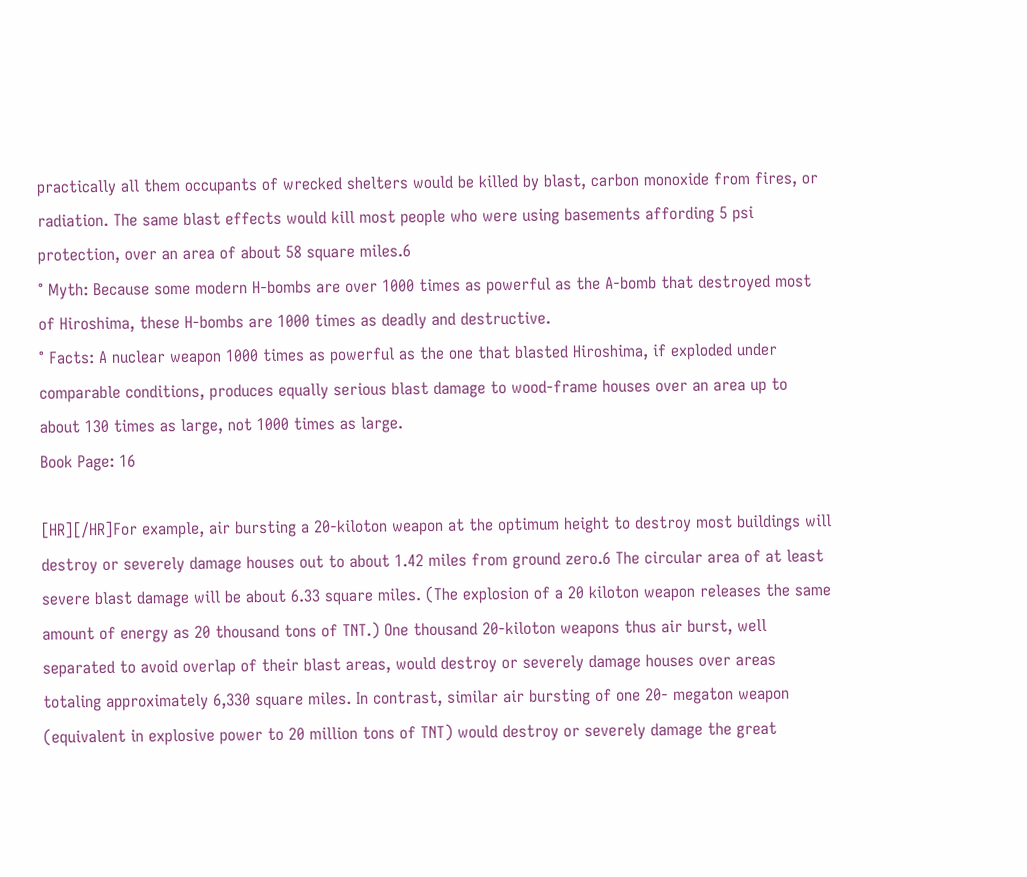practically all them occupants of wrecked shelters would be killed by blast, carbon monoxide from fires, or radiation. The same blast effects would kill most people who were using basements affording 5 psi protection, over an area of about 58 square miles.6
° Myth: Because some modern H-bombs are over 1000 times as powerful as the A-bomb that destroyed most of Hiroshima, these H-bombs are 1000 times as deadly and destructive.
° Facts: A nuclear weapon 1000 times as powerful as the one that blasted Hiroshima, if exploded under comparable conditions, produces equally serious blast damage to wood-frame houses over an area up to about 130 times as large, not 1000 times as large.
Book Page: 16

[HR][/HR]For example, air bursting a 20-kiloton weapon at the optimum height to destroy most buildings will destroy or severely damage houses out to about 1.42 miles from ground zero.6 The circular area of at least severe blast damage will be about 6.33 square miles. (The explosion of a 20 kiloton weapon releases the same amount of energy as 20 thousand tons of TNT.) One thousand 20-kiloton weapons thus air burst, well separated to avoid overlap of their blast areas, would destroy or severely damage houses over areas totaling approximately 6,330 square miles. In contrast, similar air bursting of one 20- megaton weapon (equivalent in explosive power to 20 million tons of TNT) would destroy or severely damage the great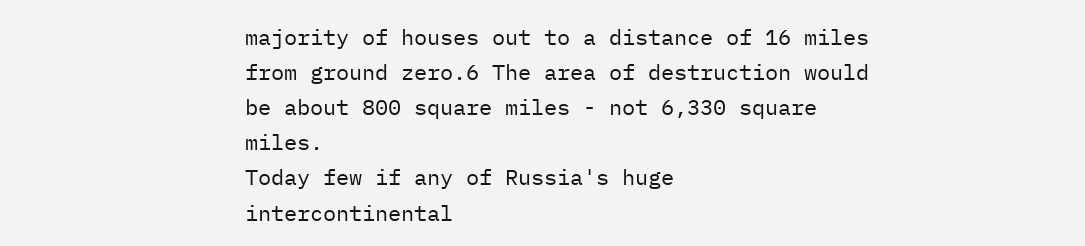majority of houses out to a distance of 16 miles from ground zero.6 The area of destruction would be about 800 square miles - not 6,330 square miles.
Today few if any of Russia's huge intercontinental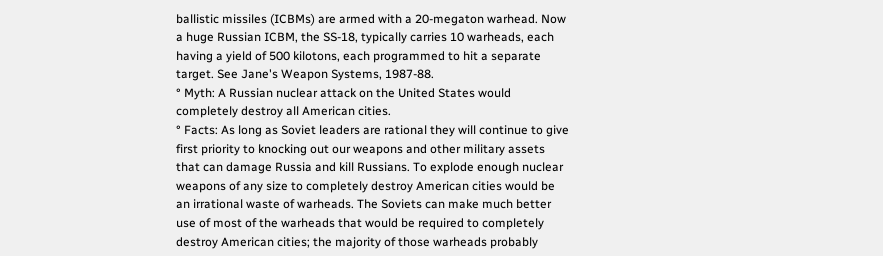ballistic missiles (ICBMs) are armed with a 20-megaton warhead. Now a huge Russian ICBM, the SS-18, typically carries 10 warheads, each having a yield of 500 kilotons, each programmed to hit a separate target. See Jane's Weapon Systems, 1987-88.
° Myth: A Russian nuclear attack on the United States would completely destroy all American cities.
° Facts: As long as Soviet leaders are rational they will continue to give first priority to knocking out our weapons and other military assets that can damage Russia and kill Russians. To explode enough nuclear weapons of any size to completely destroy American cities would be an irrational waste of warheads. The Soviets can make much better use of most of the warheads that would be required to completely destroy American cities; the majority of those warheads probably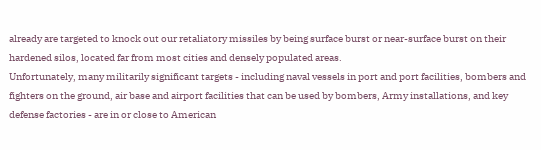already are targeted to knock out our retaliatory missiles by being surface burst or near-surface burst on their hardened silos, located far from most cities and densely populated areas.
Unfortunately, many militarily significant targets - including naval vessels in port and port facilities, bombers and fighters on the ground, air base and airport facilities that can be used by bombers, Army installations, and key defense factories - are in or close to American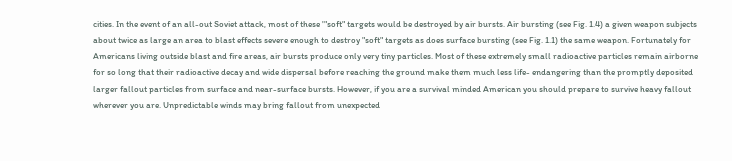cities. In the event of an all-out Soviet attack, most of these '"soft" targets would be destroyed by air bursts. Air bursting (see Fig. 1.4) a given weapon subjects about twice as large an area to blast effects severe enough to destroy "soft" targets as does surface bursting (see Fig. 1.1) the same weapon. Fortunately for Americans living outside blast and fire areas, air bursts produce only very tiny particles. Most of these extremely small radioactive particles remain airborne for so long that their radioactive decay and wide dispersal before reaching the ground make them much less life- endangering than the promptly deposited larger fallout particles from surface and near-surface bursts. However, if you are a survival minded American you should prepare to survive heavy fallout wherever you are. Unpredictable winds may bring fallout from unexpected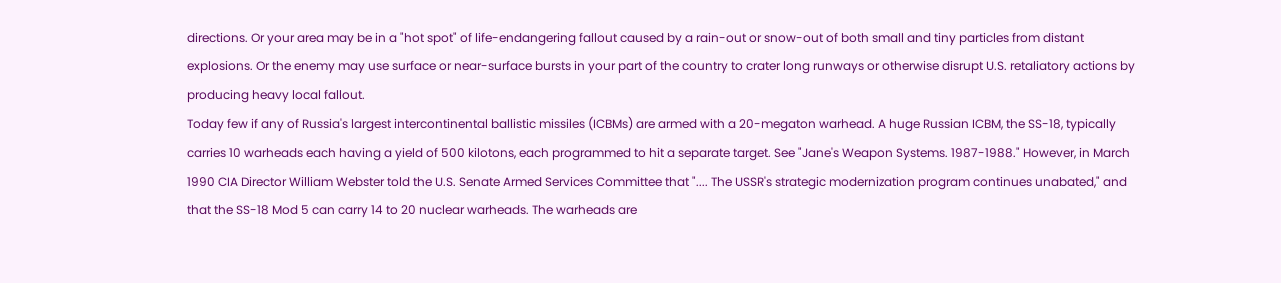directions. Or your area may be in a "hot spot" of life-endangering fallout caused by a rain-out or snow-out of both small and tiny particles from distant explosions. Or the enemy may use surface or near-surface bursts in your part of the country to crater long runways or otherwise disrupt U.S. retaliatory actions by producing heavy local fallout.
Today few if any of Russia's largest intercontinental ballistic missiles (ICBMs) are armed with a 20-megaton warhead. A huge Russian ICBM, the SS-18, typically carries 10 warheads each having a yield of 500 kilotons, each programmed to hit a separate target. See "Jane's Weapon Systems. 1987-1988." However, in March 1990 CIA Director William Webster told the U.S. Senate Armed Services Committee that ".... The USSR's strategic modernization program continues unabated," and that the SS-18 Mod 5 can carry 14 to 20 nuclear warheads. The warheads are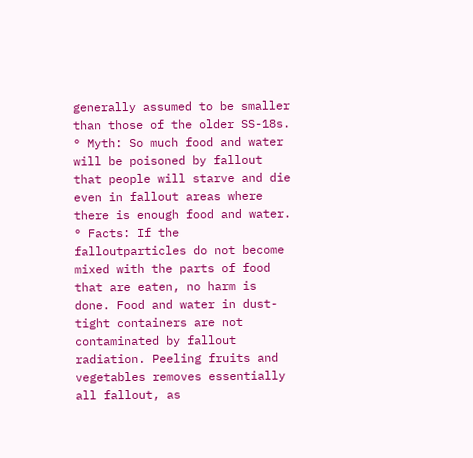generally assumed to be smaller than those of the older SS-18s.
° Myth: So much food and water will be poisoned by fallout that people will starve and die even in fallout areas where there is enough food and water.
° Facts: If the falloutparticles do not become mixed with the parts of food that are eaten, no harm is done. Food and water in dust-tight containers are not contaminated by fallout radiation. Peeling fruits and vegetables removes essentially all fallout, as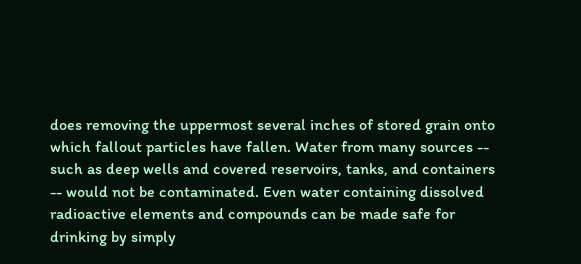does removing the uppermost several inches of stored grain onto which fallout particles have fallen. Water from many sources -- such as deep wells and covered reservoirs, tanks, and containers -- would not be contaminated. Even water containing dissolved radioactive elements and compounds can be made safe for drinking by simply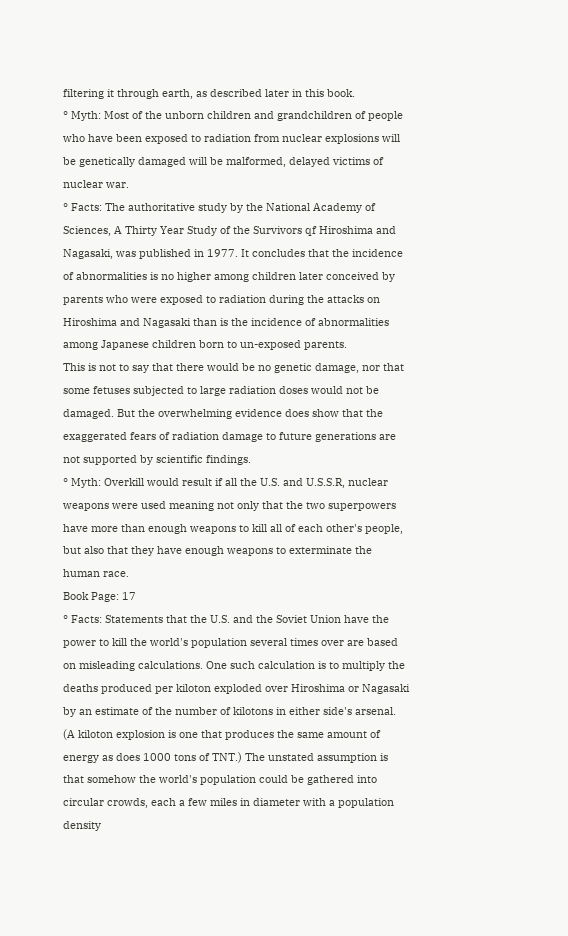filtering it through earth, as described later in this book.
° Myth: Most of the unborn children and grandchildren of people who have been exposed to radiation from nuclear explosions will be genetically damaged will be malformed, delayed victims of nuclear war.
° Facts: The authoritative study by the National Academy of Sciences, A Thirty Year Study of the Survivors qf Hiroshima and Nagasaki, was published in 1977. It concludes that the incidence of abnormalities is no higher among children later conceived by parents who were exposed to radiation during the attacks on Hiroshima and Nagasaki than is the incidence of abnormalities among Japanese children born to un-exposed parents.
This is not to say that there would be no genetic damage, nor that some fetuses subjected to large radiation doses would not be damaged. But the overwhelming evidence does show that the exaggerated fears of radiation damage to future generations are not supported by scientific findings.
° Myth: Overkill would result if all the U.S. and U.S.S.R, nuclear weapons were used meaning not only that the two superpowers have more than enough weapons to kill all of each other's people, but also that they have enough weapons to exterminate the human race.
Book Page: 17
° Facts: Statements that the U.S. and the Soviet Union have the power to kill the world's population several times over are based on misleading calculations. One such calculation is to multiply the deaths produced per kiloton exploded over Hiroshima or Nagasaki by an estimate of the number of kilotons in either side's arsenal. (A kiloton explosion is one that produces the same amount of energy as does 1000 tons of TNT.) The unstated assumption is that somehow the world's population could be gathered into circular crowds, each a few miles in diameter with a population density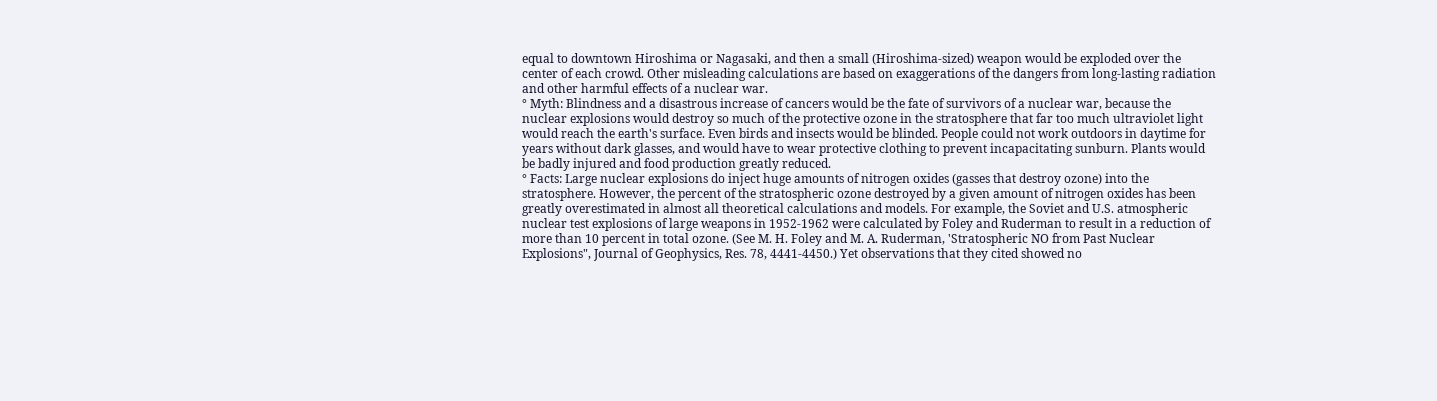equal to downtown Hiroshima or Nagasaki, and then a small (Hiroshima-sized) weapon would be exploded over the center of each crowd. Other misleading calculations are based on exaggerations of the dangers from long-lasting radiation and other harmful effects of a nuclear war.
° Myth: Blindness and a disastrous increase of cancers would be the fate of survivors of a nuclear war, because the nuclear explosions would destroy so much of the protective ozone in the stratosphere that far too much ultraviolet light would reach the earth's surface. Even birds and insects would be blinded. People could not work outdoors in daytime for years without dark glasses, and would have to wear protective clothing to prevent incapacitating sunburn. Plants would be badly injured and food production greatly reduced.
° Facts: Large nuclear explosions do inject huge amounts of nitrogen oxides (gasses that destroy ozone) into the stratosphere. However, the percent of the stratospheric ozone destroyed by a given amount of nitrogen oxides has been greatly overestimated in almost all theoretical calculations and models. For example, the Soviet and U.S. atmospheric nuclear test explosions of large weapons in 1952-1962 were calculated by Foley and Ruderman to result in a reduction of more than 10 percent in total ozone. (See M. H. Foley and M. A. Ruderman, 'Stratospheric NO from Past Nuclear Explosions", Journal of Geophysics, Res. 78, 4441-4450.) Yet observations that they cited showed no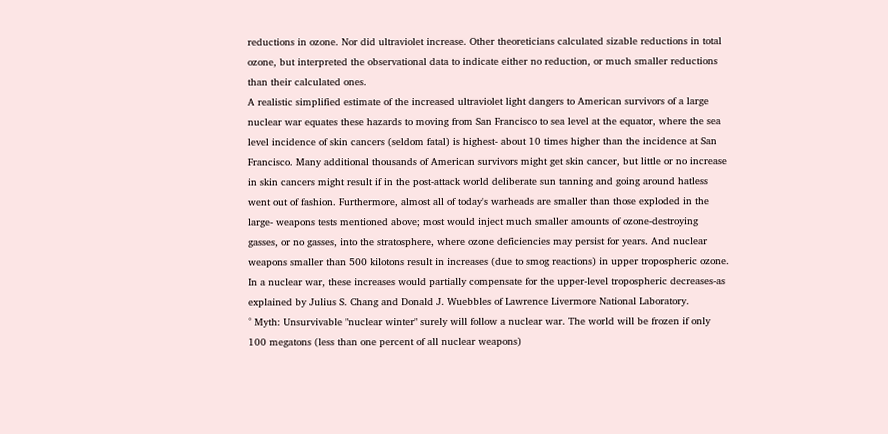reductions in ozone. Nor did ultraviolet increase. Other theoreticians calculated sizable reductions in total ozone, but interpreted the observational data to indicate either no reduction, or much smaller reductions than their calculated ones.
A realistic simplified estimate of the increased ultraviolet light dangers to American survivors of a large nuclear war equates these hazards to moving from San Francisco to sea level at the equator, where the sea level incidence of skin cancers (seldom fatal) is highest- about 10 times higher than the incidence at San Francisco. Many additional thousands of American survivors might get skin cancer, but little or no increase in skin cancers might result if in the post-attack world deliberate sun tanning and going around hatless went out of fashion. Furthermore, almost all of today's warheads are smaller than those exploded in the large- weapons tests mentioned above; most would inject much smaller amounts of ozone-destroying gasses, or no gasses, into the stratosphere, where ozone deficiencies may persist for years. And nuclear weapons smaller than 500 kilotons result in increases (due to smog reactions) in upper tropospheric ozone. In a nuclear war, these increases would partially compensate for the upper-level tropospheric decreases-as explained by Julius S. Chang and Donald J. Wuebbles of Lawrence Livermore National Laboratory.
° Myth: Unsurvivable "nuclear winter" surely will follow a nuclear war. The world will be frozen if only 100 megatons (less than one percent of all nuclear weapons)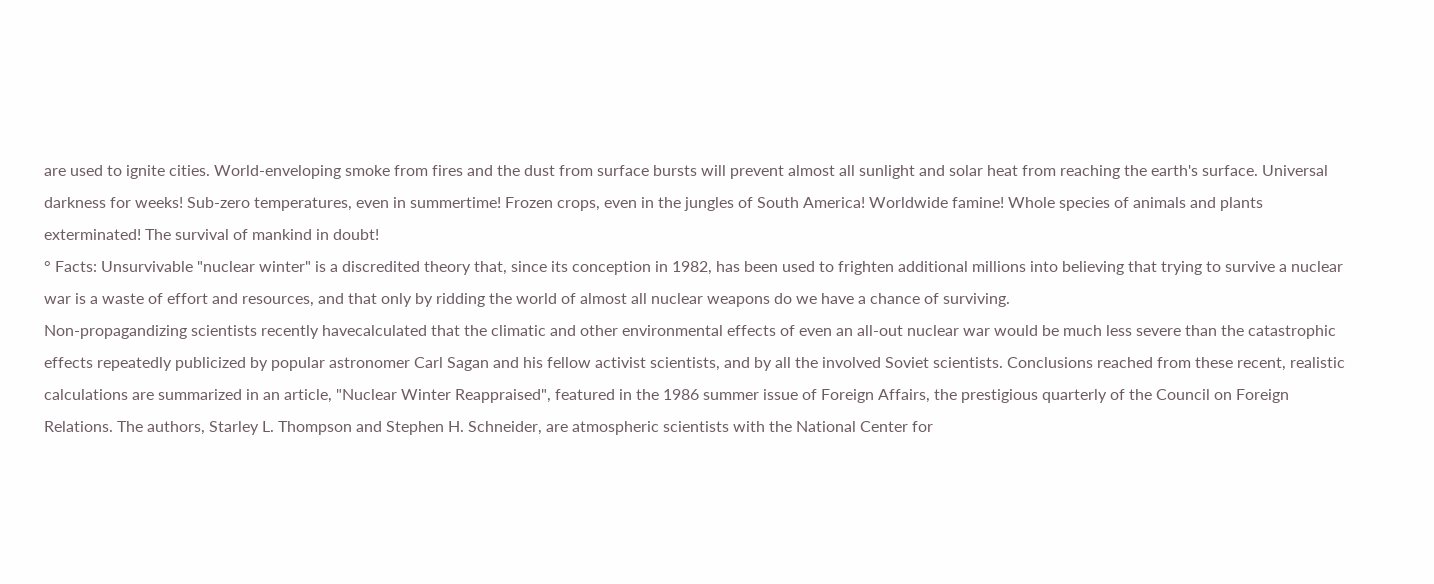are used to ignite cities. World-enveloping smoke from fires and the dust from surface bursts will prevent almost all sunlight and solar heat from reaching the earth's surface. Universal darkness for weeks! Sub-zero temperatures, even in summertime! Frozen crops, even in the jungles of South America! Worldwide famine! Whole species of animals and plants exterminated! The survival of mankind in doubt!
° Facts: Unsurvivable "nuclear winter" is a discredited theory that, since its conception in 1982, has been used to frighten additional millions into believing that trying to survive a nuclear war is a waste of effort and resources, and that only by ridding the world of almost all nuclear weapons do we have a chance of surviving.
Non-propagandizing scientists recently havecalculated that the climatic and other environmental effects of even an all-out nuclear war would be much less severe than the catastrophic effects repeatedly publicized by popular astronomer Carl Sagan and his fellow activist scientists, and by all the involved Soviet scientists. Conclusions reached from these recent, realistic calculations are summarized in an article, "Nuclear Winter Reappraised", featured in the 1986 summer issue of Foreign Affairs, the prestigious quarterly of the Council on Foreign Relations. The authors, Starley L. Thompson and Stephen H. Schneider, are atmospheric scientists with the National Center for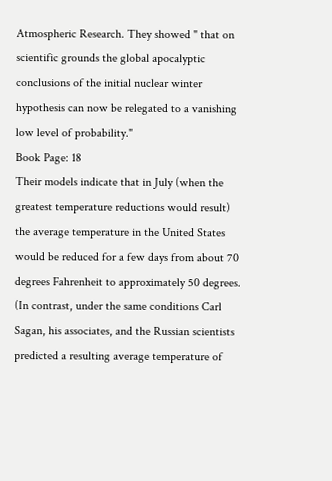Atmospheric Research. They showed " that on scientific grounds the global apocalyptic conclusions of the initial nuclear winter hypothesis can now be relegated to a vanishing low level of probability."
Book Page: 18
Their models indicate that in July (when the greatest temperature reductions would result) the average temperature in the United States would be reduced for a few days from about 70 degrees Fahrenheit to approximately 50 degrees. (In contrast, under the same conditions Carl Sagan, his associates, and the Russian scientists predicted a resulting average temperature of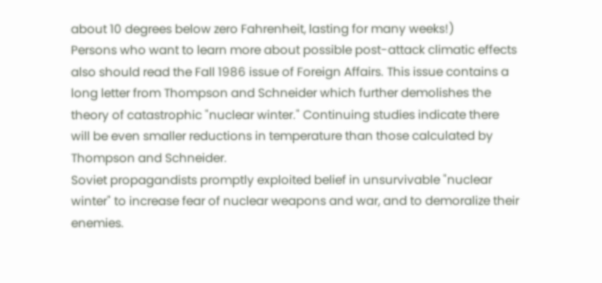about 10 degrees below zero Fahrenheit, lasting for many weeks!)
Persons who want to learn more about possible post-attack climatic effects also should read the Fall 1986 issue of Foreign Affairs. This issue contains a long letter from Thompson and Schneider which further demolishes the theory of catastrophic "nuclear winter." Continuing studies indicate there will be even smaller reductions in temperature than those calculated by Thompson and Schneider.
Soviet propagandists promptly exploited belief in unsurvivable "nuclear winter" to increase fear of nuclear weapons and war, and to demoralize their enemies.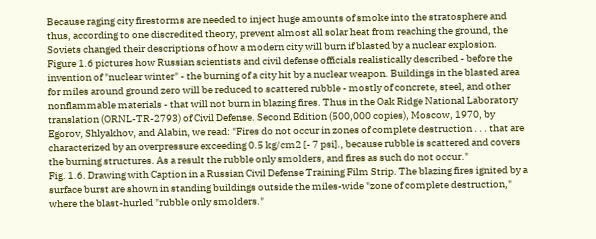Because raging city firestorms are needed to inject huge amounts of smoke into the stratosphere and thus, according to one discredited theory, prevent almost all solar heat from reaching the ground, the Soviets changed their descriptions of how a modern city will burn if blasted by a nuclear explosion.
Figure 1.6 pictures how Russian scientists and civil defense officials realistically described - before the invention of "nuclear winter" - the burning of a city hit by a nuclear weapon. Buildings in the blasted area for miles around ground zero will be reduced to scattered rubble - mostly of concrete, steel, and other nonflammable materials - that will not burn in blazing fires. Thus in the Oak Ridge National Laboratory translation (ORNL-TR-2793) of Civil Defense. Second Edition (500,000 copies), Moscow, 1970, by Egorov, Shlyakhov, and Alabin, we read: "Fires do not occur in zones of complete destruction . . . that are characterized by an overpressure exceeding 0.5 kg/cm2 [- 7 psi]., because rubble is scattered and covers the burning structures. As a result the rubble only smolders, and fires as such do not occur."
Fig. 1.6. Drawing with Caption in a Russian Civil Defense Training Film Strip. The blazing fires ignited by a surface burst are shown in standing buildings outside the miles-wide "zone of complete destruction," where the blast-hurled "rubble only smolders."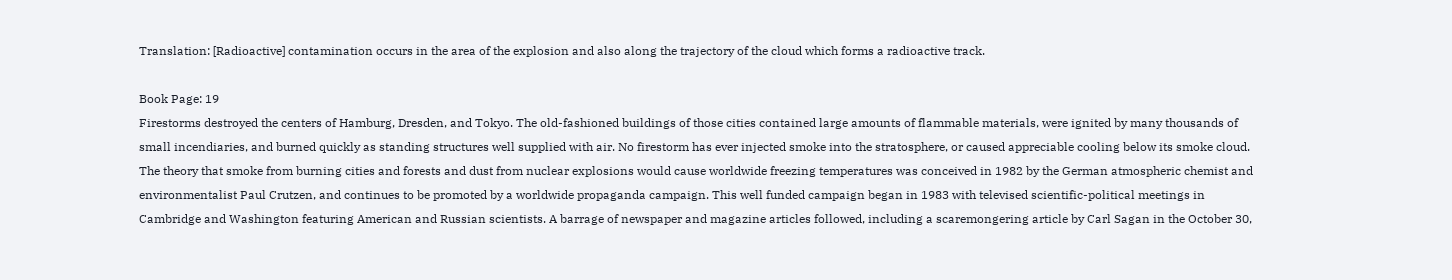Translation: [Radioactive] contamination occurs in the area of the explosion and also along the trajectory of the cloud which forms a radioactive track.

Book Page: 19
Firestorms destroyed the centers of Hamburg, Dresden, and Tokyo. The old-fashioned buildings of those cities contained large amounts of flammable materials, were ignited by many thousands of small incendiaries, and burned quickly as standing structures well supplied with air. No firestorm has ever injected smoke into the stratosphere, or caused appreciable cooling below its smoke cloud.
The theory that smoke from burning cities and forests and dust from nuclear explosions would cause worldwide freezing temperatures was conceived in 1982 by the German atmospheric chemist and environmentalist Paul Crutzen, and continues to be promoted by a worldwide propaganda campaign. This well funded campaign began in 1983 with televised scientific-political meetings in Cambridge and Washington featuring American and Russian scientists. A barrage of newspaper and magazine articles followed, including a scaremongering article by Carl Sagan in the October 30,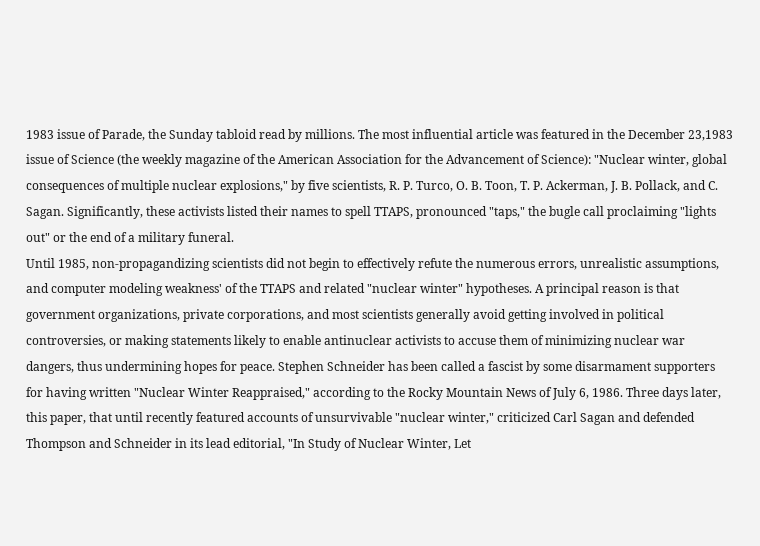1983 issue of Parade, the Sunday tabloid read by millions. The most influential article was featured in the December 23,1983 issue of Science (the weekly magazine of the American Association for the Advancement of Science): "Nuclear winter, global consequences of multiple nuclear explosions," by five scientists, R. P. Turco, O. B. Toon, T. P. Ackerman, J. B. Pollack, and C. Sagan. Significantly, these activists listed their names to spell TTAPS, pronounced "taps," the bugle call proclaiming "lights out" or the end of a military funeral.
Until 1985, non-propagandizing scientists did not begin to effectively refute the numerous errors, unrealistic assumptions, and computer modeling weakness' of the TTAPS and related "nuclear winter" hypotheses. A principal reason is that government organizations, private corporations, and most scientists generally avoid getting involved in political controversies, or making statements likely to enable antinuclear activists to accuse them of minimizing nuclear war dangers, thus undermining hopes for peace. Stephen Schneider has been called a fascist by some disarmament supporters for having written "Nuclear Winter Reappraised," according to the Rocky Mountain News of July 6, 1986. Three days later, this paper, that until recently featured accounts of unsurvivable "nuclear winter," criticized Carl Sagan and defended Thompson and Schneider in its lead editorial, "In Study of Nuclear Winter, Let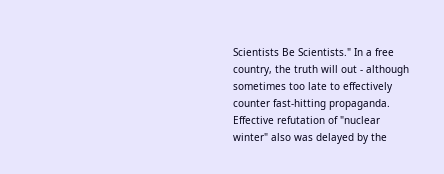Scientists Be Scientists." In a free country, the truth will out - although sometimes too late to effectively counter fast-hitting propaganda.
Effective refutation of "nuclear winter" also was delayed by the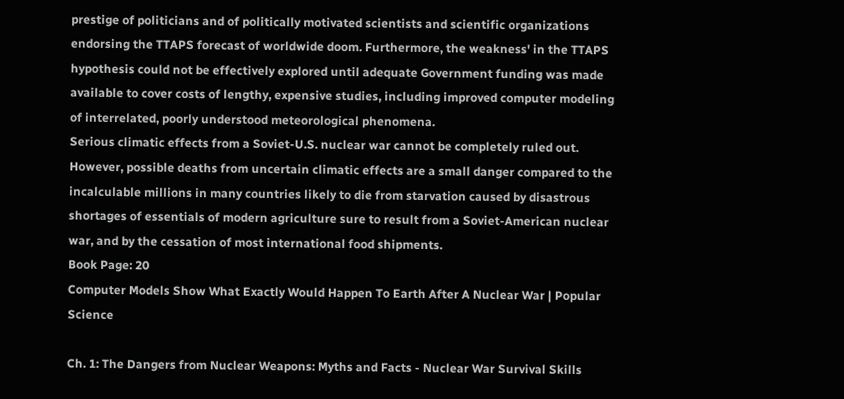prestige of politicians and of politically motivated scientists and scientific organizations endorsing the TTAPS forecast of worldwide doom. Furthermore, the weakness' in the TTAPS hypothesis could not be effectively explored until adequate Government funding was made available to cover costs of lengthy, expensive studies, including improved computer modeling of interrelated, poorly understood meteorological phenomena.
Serious climatic effects from a Soviet-U.S. nuclear war cannot be completely ruled out. However, possible deaths from uncertain climatic effects are a small danger compared to the incalculable millions in many countries likely to die from starvation caused by disastrous shortages of essentials of modern agriculture sure to result from a Soviet-American nuclear war, and by the cessation of most international food shipments.
Book Page: 20
Computer Models Show What Exactly Would Happen To Earth After A Nuclear War | Popular Science

Ch. 1: The Dangers from Nuclear Weapons: Myths and Facts - Nuclear War Survival Skills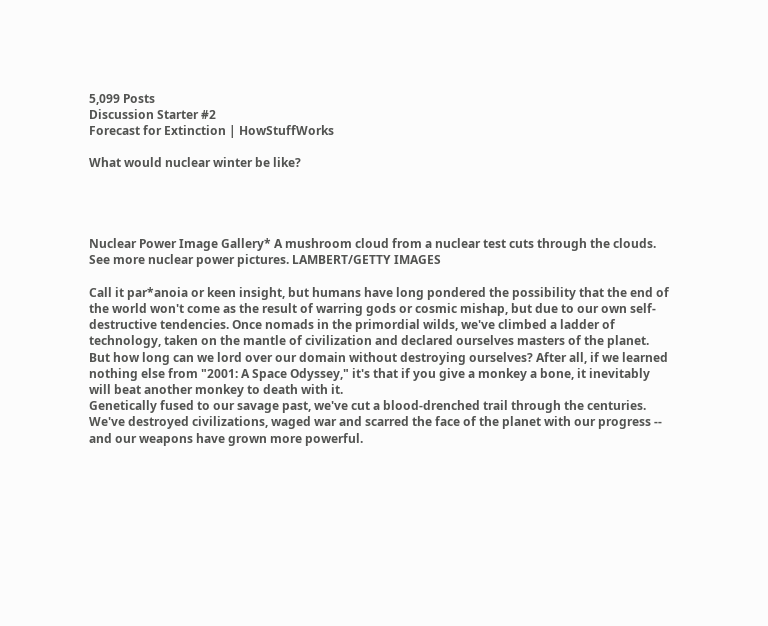5,099 Posts
Discussion Starter #2
Forecast for Extinction | HowStuffWorks

What would nuclear winter be like?




Nuclear Power Image Gallery* A mushroom cloud from a nuclear test cuts through the clouds. See more nuclear power pictures. LAMBERT/GETTY IMAGES

Call it par*anoia or keen insight, but humans have long pondered the possibility that the end of the world won't come as the result of warring gods or cosmic mishap, but due to our own self-destructive tendencies. Once nomads in the primordial wilds, we've climbed a ladder of technology, taken on the mantle of civilization and declared ourselves masters of the planet. But how long can we lord over our domain without destroying ourselves? After all, if we learned nothing else from "2001: A Space Odyssey," it's that if you give a monkey a bone, it inevitably will beat another monkey to death with it.
Genetically fused to our savage past, we've cut a blood-drenched trail through the centuries. We've destroyed civilizations, waged war and scarred the face of the planet with our progress -- and our weapons have grown more powerful.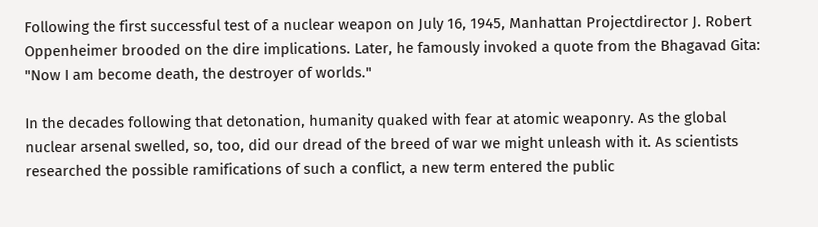Following the first successful test of a nuclear weapon on July 16, 1945, Manhattan Projectdirector J. Robert Oppenheimer brooded on the dire implications. Later, he famously invoked a quote from the Bhagavad Gita: "Now I am become death, the destroyer of worlds."

In the decades following that detonation, humanity quaked with fear at atomic weaponry. As the global nuclear arsenal swelled, so, too, did our dread of the breed of war we might unleash with it. As scientists researched the possible ramifications of such a conflict, a new term entered the public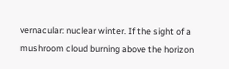vernacular: nuclear winter. If the sight of a mushroom cloud burning above the horizon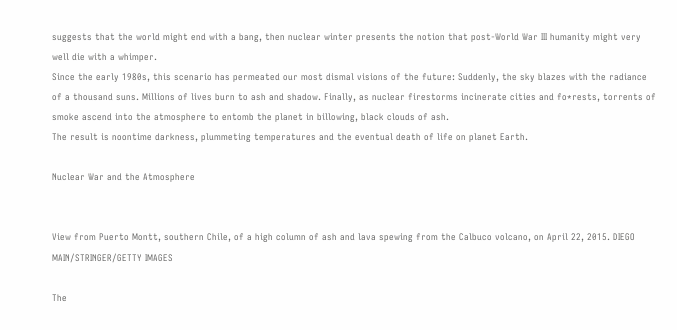suggests that the world might end with a bang, then nuclear winter presents the notion that post-World War III humanity might very well die with a whimper.
Since the early 1980s, this scenario has permeated our most dismal visions of the future: Suddenly, the sky blazes with the radiance of a thousand suns. Millions of lives burn to ash and shadow. Finally, as nuclear firestorms incinerate cities and fo*rests, torrents of smoke ascend into the atmosphere to entomb the planet in billowing, black clouds of ash.
The result is noontime darkness, plummeting temperatures and the eventual death of life on planet Earth.

Nuclear War and the Atmosphere


View from Puerto Montt, southern Chile, of a high column of ash and lava spewing from the Calbuco volcano, on April 22, 2015. DIEGO MAIN/STRINGER/GETTY IMAGES

The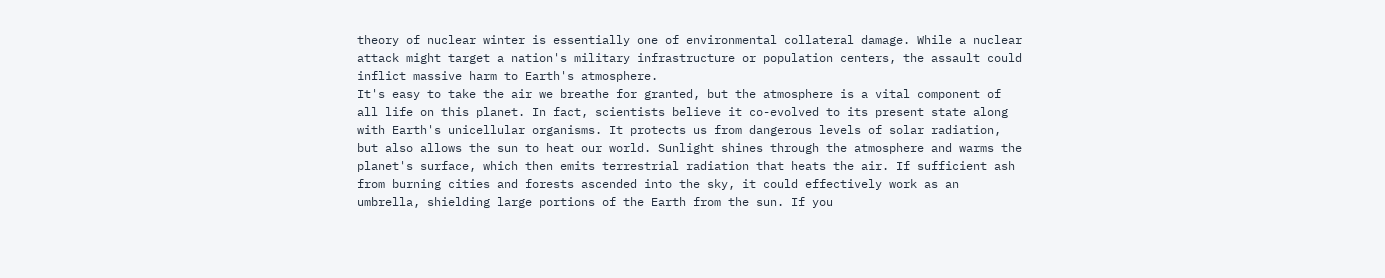theory of nuclear winter is essentially one of environmental collateral damage. While a nuclear attack might target a nation's military infrastructure or population centers, the assault could inflict massive harm to Earth's atmosphere.
It's easy to take the air we breathe for granted, but the atmosphere is a vital component of all life on this planet. In fact, scientists believe it co-evolved to its present state along with Earth's unicellular organisms. It protects us from dangerous levels of solar radiation, but also allows the sun to heat our world. Sunlight shines through the atmosphere and warms the planet's surface, which then emits terrestrial radiation that heats the air. If sufficient ash from burning cities and forests ascended into the sky, it could effectively work as an umbrella, shielding large portions of the Earth from the sun. If you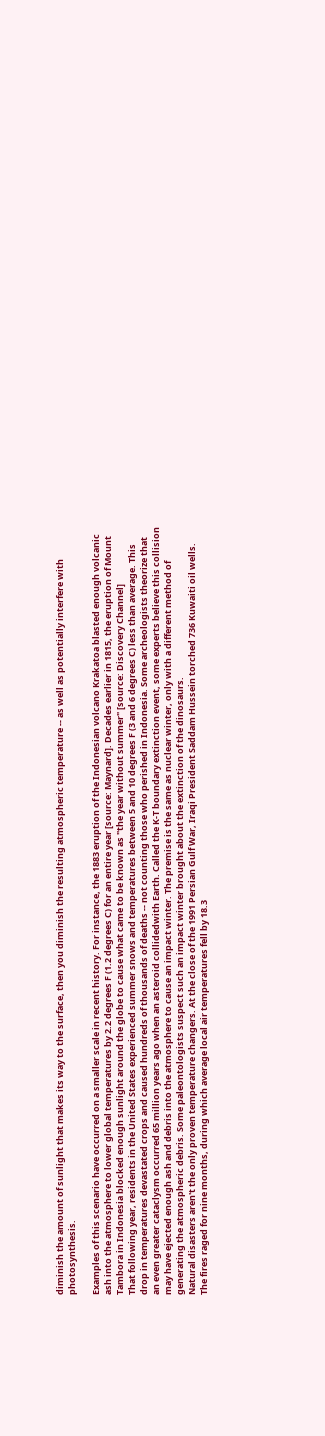diminish the amount of sunlight that makes its way to the surface, then you diminish the resulting atmospheric temperature -- as well as potentially interfere with photosynthesis.

Examples of this scenario have occurred on a smaller scale in recent history. For instance, the 1883 eruption of the Indonesian volcano Krakatoa blasted enough volcanic ash into the atmosphere to lower global temperatures by 2.2 degrees F (1.2 degrees C) for an entire year [source: Maynard]. Decades earlier in 1815, the eruption of Mount Tambora in Indonesia blocked enough sunlight around the globe to cause what came to be known as "the year without summer" [source: Discovery Channel]
That following year, residents in the United States experienced summer snows and temperatures between 5 and 10 degrees F (3 and 6 degrees C) less than average. This drop in temperatures devastated crops and caused hundreds of thousands of deaths -- not counting those who perished in Indonesia. Some archeologists theorize that an even greater cataclysm occurred 65 million years ago when an asteroid collidedwith Earth. Called the K-T boundary extinction event, some experts believe this collision may have ejected enough ash and debris into the atmosphere to cause an impact winter. The premise is the same as nuclear winter, only with a different method of generating the atmospheric debris. Some paleontologists suspect such an impact winter brought about the extinction of the dinosaurs.
Natural disasters aren't the only proven temperature changers. At the close of the 1991 Persian Gulf War, Iraqi President Saddam Hussein torched 736 Kuwaiti oil wells. The fires raged for nine months, during which average local air temperatures fell by 18.3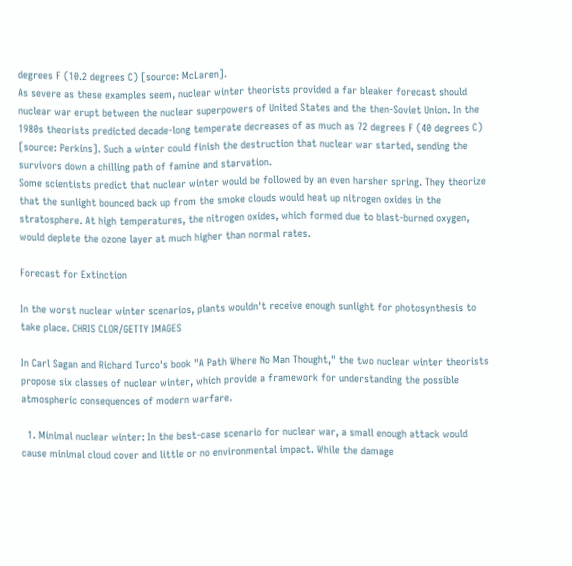degrees F (10.2 degrees C) [source: McLaren].
As severe as these examples seem, nuclear winter theorists provided a far bleaker forecast should nuclear war erupt between the nuclear superpowers of United States and the then-Soviet Union. In the 1980s theorists predicted decade-long temperate decreases of as much as 72 degrees F (40 degrees C) [source: Perkins]. Such a winter could finish the destruction that nuclear war started, sending the survivors down a chilling path of famine and starvation.
Some scientists predict that nuclear winter would be followed by an even harsher spring. They theorize that the sunlight bounced back up from the smoke clouds would heat up nitrogen oxides in the stratosphere. At high temperatures, the nitrogen oxides, which formed due to blast-burned oxygen, would deplete the ozone layer at much higher than normal rates.

Forecast for Extinction

In the worst nuclear winter scenarios, plants wouldn't receive enough sunlight for photosynthesis to take place. CHRIS CLOR/GETTY IMAGES

In Carl Sagan and Richard Turco's book "A Path Where No Man Thought," the two nuclear winter theorists propose six classes of nuclear winter, which provide a framework for understanding the possible atmospheric consequences of modern warfare.

  1. Minimal nuclear winter: In the best-case scenario for nuclear war, a small enough attack would cause minimal cloud cover and little or no environmental impact. While the damage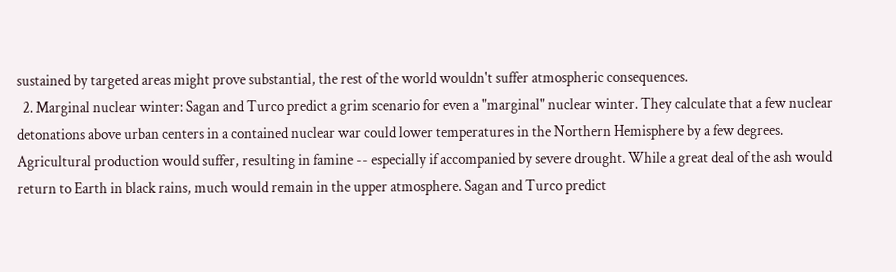sustained by targeted areas might prove substantial, the rest of the world wouldn't suffer atmospheric consequences.
  2. Marginal nuclear winter: Sagan and Turco predict a grim scenario for even a "marginal" nuclear winter. They calculate that a few nuclear detonations above urban centers in a contained nuclear war could lower temperatures in the Northern Hemisphere by a few degrees. Agricultural production would suffer, resulting in famine -- especially if accompanied by severe drought. While a great deal of the ash would return to Earth in black rains, much would remain in the upper atmosphere. Sagan and Turco predict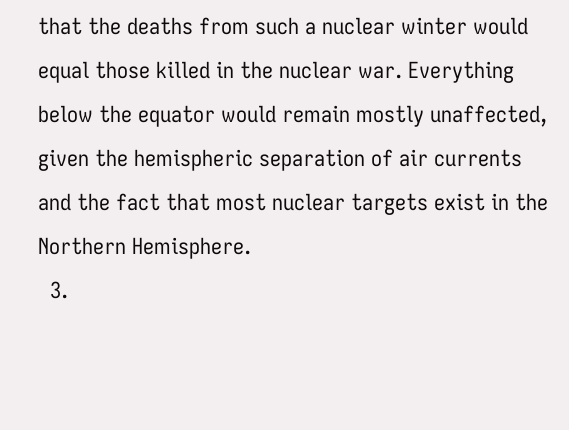that the deaths from such a nuclear winter would equal those killed in the nuclear war. Everything below the equator would remain mostly unaffected, given the hemispheric separation of air currents and the fact that most nuclear targets exist in the Northern Hemisphere.
  3.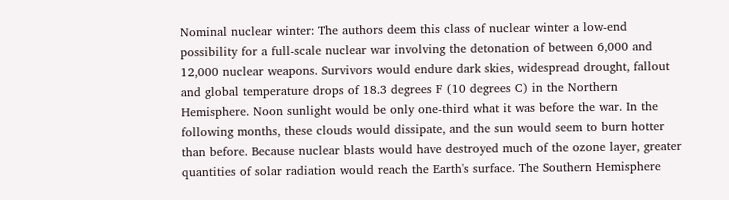Nominal nuclear winter: The authors deem this class of nuclear winter a low-end possibility for a full-scale nuclear war involving the detonation of between 6,000 and 12,000 nuclear weapons. Survivors would endure dark skies, widespread drought, fallout and global temperature drops of 18.3 degrees F (10 degrees C) in the Northern Hemisphere. Noon sunlight would be only one-third what it was before the war. In the following months, these clouds would dissipate, and the sun would seem to burn hotter than before. Because nuclear blasts would have destroyed much of the ozone layer, greater quantities of solar radiation would reach the Earth's surface. The Southern Hemisphere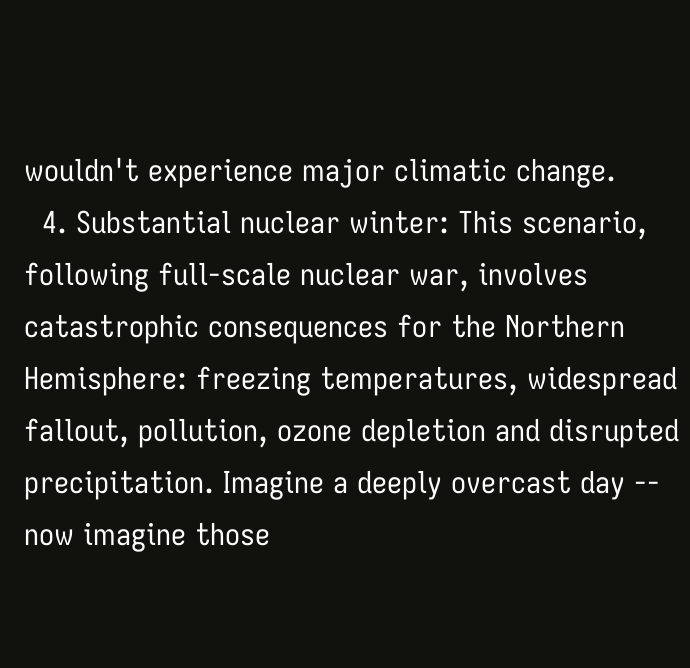wouldn't experience major climatic change.
  4. Substantial nuclear winter: This scenario, following full-scale nuclear war, involves catastrophic consequences for the Northern Hemisphere: freezing temperatures, widespread fallout, pollution, ozone depletion and disrupted precipitation. Imagine a deeply overcast day -- now imagine those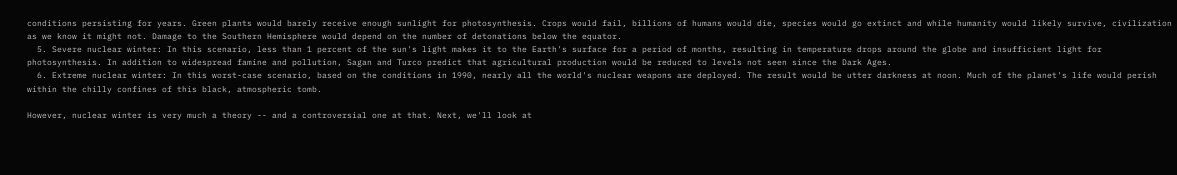conditions persisting for years. Green plants would barely receive enough sunlight for photosynthesis. Crops would fail, billions of humans would die, species would go extinct and while humanity would likely survive, civilization as we know it might not. Damage to the Southern Hemisphere would depend on the number of detonations below the equator.
  5. Severe nuclear winter: In this scenario, less than 1 percent of the sun's light makes it to the Earth's surface for a period of months, resulting in temperature drops around the globe and insufficient light for photosynthesis. In addition to widespread famine and pollution, Sagan and Turco predict that agricultural production would be reduced to levels not seen since the Dark Ages.
  6. Extreme nuclear winter: In this worst-case scenario, based on the conditions in 1990, nearly all the world's nuclear weapons are deployed. The result would be utter darkness at noon. Much of the planet's life would perish within the chilly confines of this black, atmospheric tomb.

However, nuclear winter is very much a theory -- and a controversial one at that. Next, we'll look at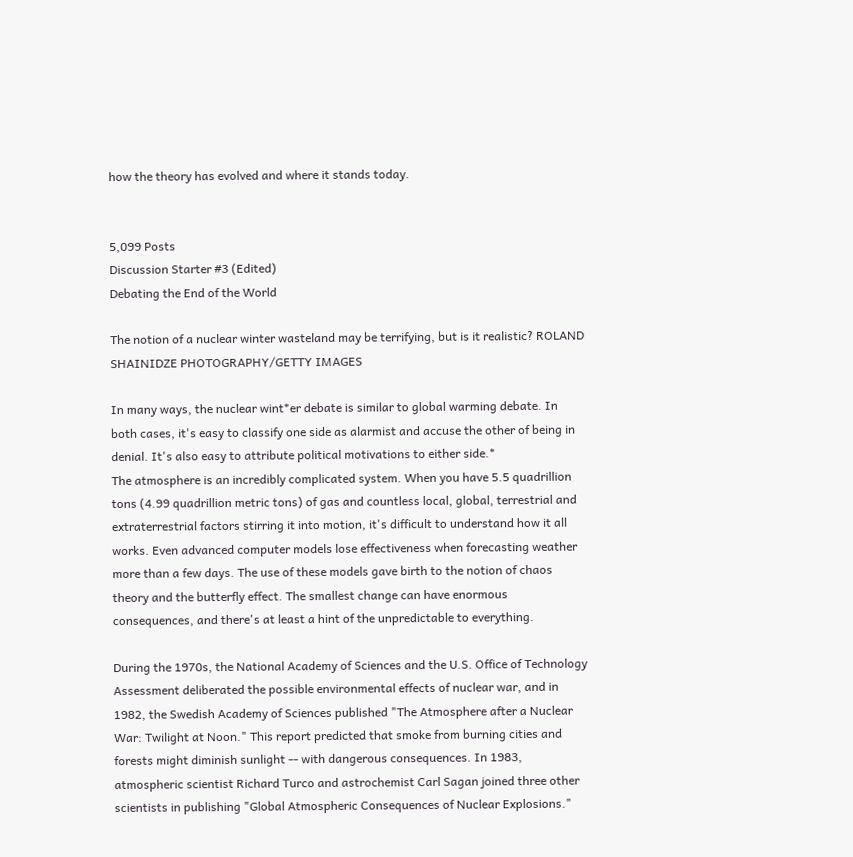how the theory has evolved and where it stands today.


5,099 Posts
Discussion Starter #3 (Edited)
Debating the End of the World

The notion of a nuclear winter wasteland may be terrifying, but is it realistic? ROLAND SHAINIDZE PHOTOGRAPHY/GETTY IMAGES

In many ways, the nuclear wint*er debate is similar to global warming debate. In both cases, it's easy to classify one side as alarmist and accuse the other of being in denial. It's also easy to attribute political motivations to either side.*
The atmosphere is an incredibly complicated system. When you have 5.5 quadrillion tons (4.99 quadrillion metric tons) of gas and countless local, global, terrestrial and extraterrestrial factors stirring it into motion, it's difficult to understand how it all works. Even advanced computer models lose effectiveness when forecasting weather more than a few days. The use of these models gave birth to the notion of chaos theory and the butterfly effect. The smallest change can have enormous consequences, and there's at least a hint of the unpredictable to everything.

During the 1970s, the National Academy of Sciences and the U.S. Office of Technology Assessment deliberated the possible environmental effects of nuclear war, and in 1982, the Swedish Academy of Sciences published "The Atmosphere after a Nuclear War: Twilight at Noon." This report predicted that smoke from burning cities and forests might diminish sunlight -- with dangerous consequences. In 1983, atmospheric scientist Richard Turco and astrochemist Carl Sagan joined three other scientists in publishing "Global Atmospheric Consequences of Nuclear Explosions."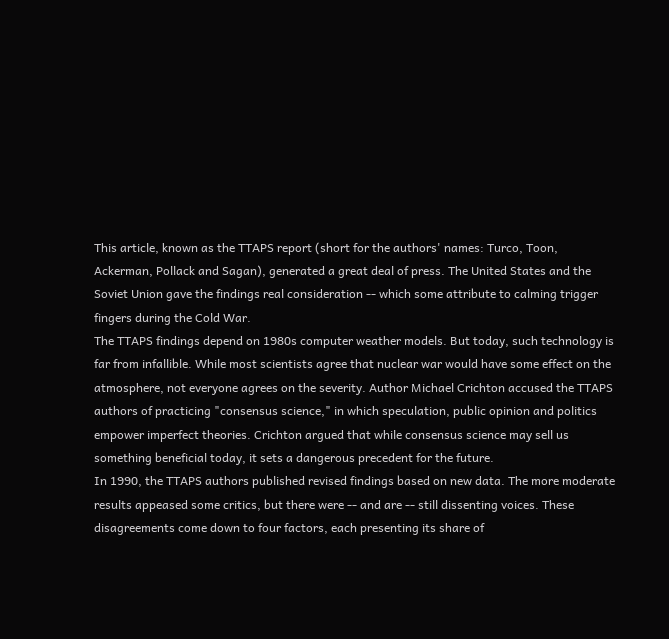This article, known as the TTAPS report (short for the authors' names: Turco, Toon, Ackerman, Pollack and Sagan), generated a great deal of press. The United States and the Soviet Union gave the findings real consideration -- which some attribute to calming trigger fingers during the Cold War.
The TTAPS findings depend on 1980s computer weather models. But today, such technology is far from infallible. While most scientists agree that nuclear war would have some effect on the atmosphere, not everyone agrees on the severity. Author Michael Crichton accused the TTAPS authors of practicing "consensus science," in which speculation, public opinion and politics empower imperfect theories. Crichton argued that while consensus science may sell us something beneficial today, it sets a dangerous precedent for the future.
In 1990, the TTAPS authors published revised findings based on new data. The more moderate results appeased some critics, but there were -- and are -- still dissenting voices. These disagreements come down to four factors, each presenting its share of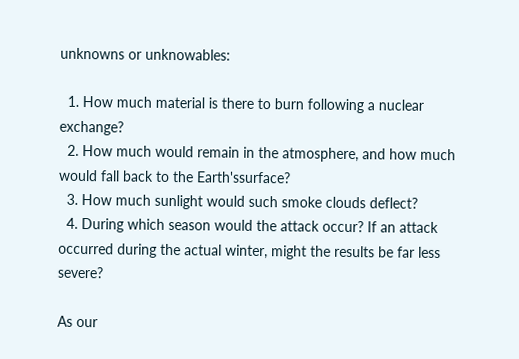unknowns or unknowables:

  1. How much material is there to burn following a nuclear exchange?
  2. How much would remain in the atmosphere, and how much would fall back to the Earth'ssurface?
  3. How much sunlight would such smoke clouds deflect?
  4. During which season would the attack occur? If an attack occurred during the actual winter, might the results be far less severe?

As our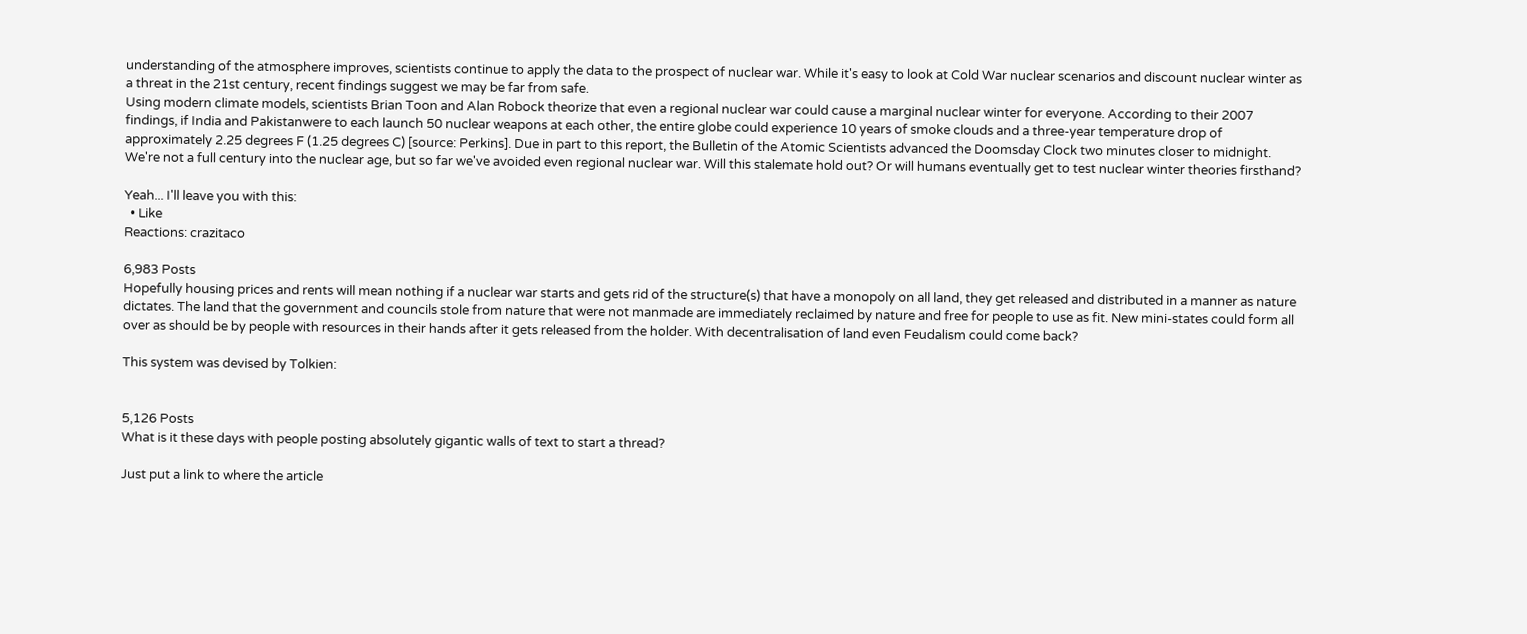understanding of the atmosphere improves, scientists continue to apply the data to the prospect of nuclear war. While it's easy to look at Cold War nuclear scenarios and discount nuclear winter as a threat in the 21st century, recent findings suggest we may be far from safe.
Using modern climate models, scientists Brian Toon and Alan Robock theorize that even a regional nuclear war could cause a marginal nuclear winter for everyone. According to their 2007 findings, if India and Pakistanwere to each launch 50 nuclear weapons at each other, the entire globe could experience 10 years of smoke clouds and a three-year temperature drop of approximately 2.25 degrees F (1.25 degrees C) [source: Perkins]. Due in part to this report, the Bulletin of the Atomic Scientists advanced the Doomsday Clock two minutes closer to midnight.
We're not a full century into the nuclear age, but so far we've avoided even regional nuclear war. Will this stalemate hold out? Or will humans eventually get to test nuclear winter theories firsthand?

Yeah... I'll leave you with this:
  • Like
Reactions: crazitaco

6,983 Posts
Hopefully housing prices and rents will mean nothing if a nuclear war starts and gets rid of the structure(s) that have a monopoly on all land, they get released and distributed in a manner as nature dictates. The land that the government and councils stole from nature that were not manmade are immediately reclaimed by nature and free for people to use as fit. New mini-states could form all over as should be by people with resources in their hands after it gets released from the holder. With decentralisation of land even Feudalism could come back?

This system was devised by Tolkien:


5,126 Posts
What is it these days with people posting absolutely gigantic walls of text to start a thread?

Just put a link to where the article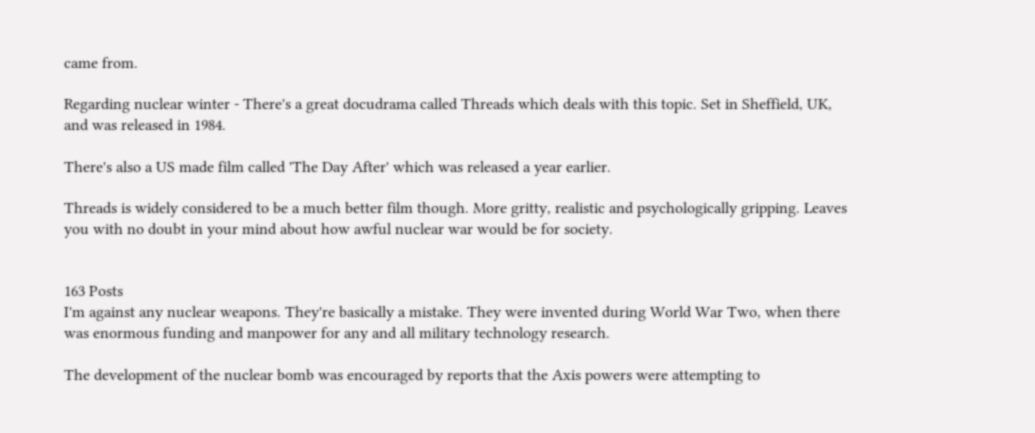came from.

Regarding nuclear winter - There's a great docudrama called Threads which deals with this topic. Set in Sheffield, UK, and was released in 1984.

There's also a US made film called 'The Day After' which was released a year earlier.

Threads is widely considered to be a much better film though. More gritty, realistic and psychologically gripping. Leaves you with no doubt in your mind about how awful nuclear war would be for society.


163 Posts
I'm against any nuclear weapons. They're basically a mistake. They were invented during World War Two, when there was enormous funding and manpower for any and all military technology research.

The development of the nuclear bomb was encouraged by reports that the Axis powers were attempting to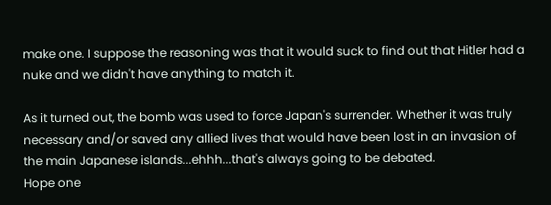make one. I suppose the reasoning was that it would suck to find out that Hitler had a nuke and we didn't have anything to match it.

As it turned out, the bomb was used to force Japan's surrender. Whether it was truly necessary and/or saved any allied lives that would have been lost in an invasion of the main Japanese islands...ehhh...that's always going to be debated.
Hope one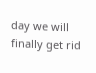day we will finally get rid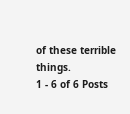of these terrible things.
1 - 6 of 6 Posts